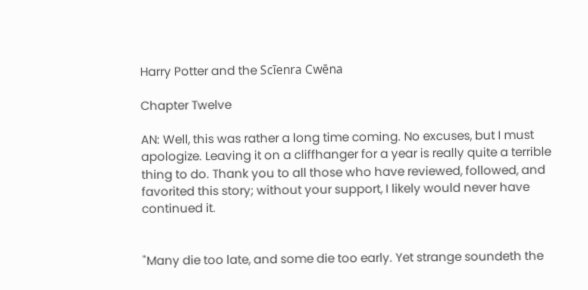Harry Potter and the Scīenra Cwēna

Chapter Twelve

AN: Well, this was rather a long time coming. No excuses, but I must apologize. Leaving it on a cliffhanger for a year is really quite a terrible thing to do. Thank you to all those who have reviewed, followed, and favorited this story; without your support, I likely would never have continued it.


"Many die too late, and some die too early. Yet strange soundeth the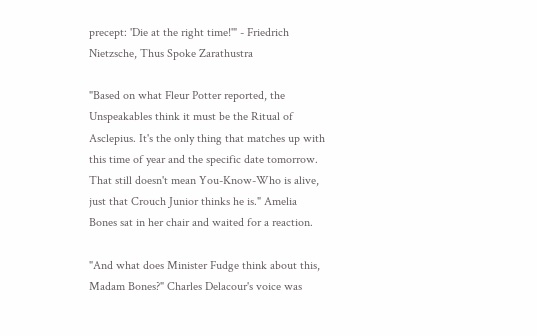precept: 'Die at the right time!'" - Friedrich Nietzsche, Thus Spoke Zarathustra

"Based on what Fleur Potter reported, the Unspeakables think it must be the Ritual of Asclepius. It's the only thing that matches up with this time of year and the specific date tomorrow. That still doesn't mean You-Know-Who is alive, just that Crouch Junior thinks he is." Amelia Bones sat in her chair and waited for a reaction.

"And what does Minister Fudge think about this, Madam Bones?" Charles Delacour's voice was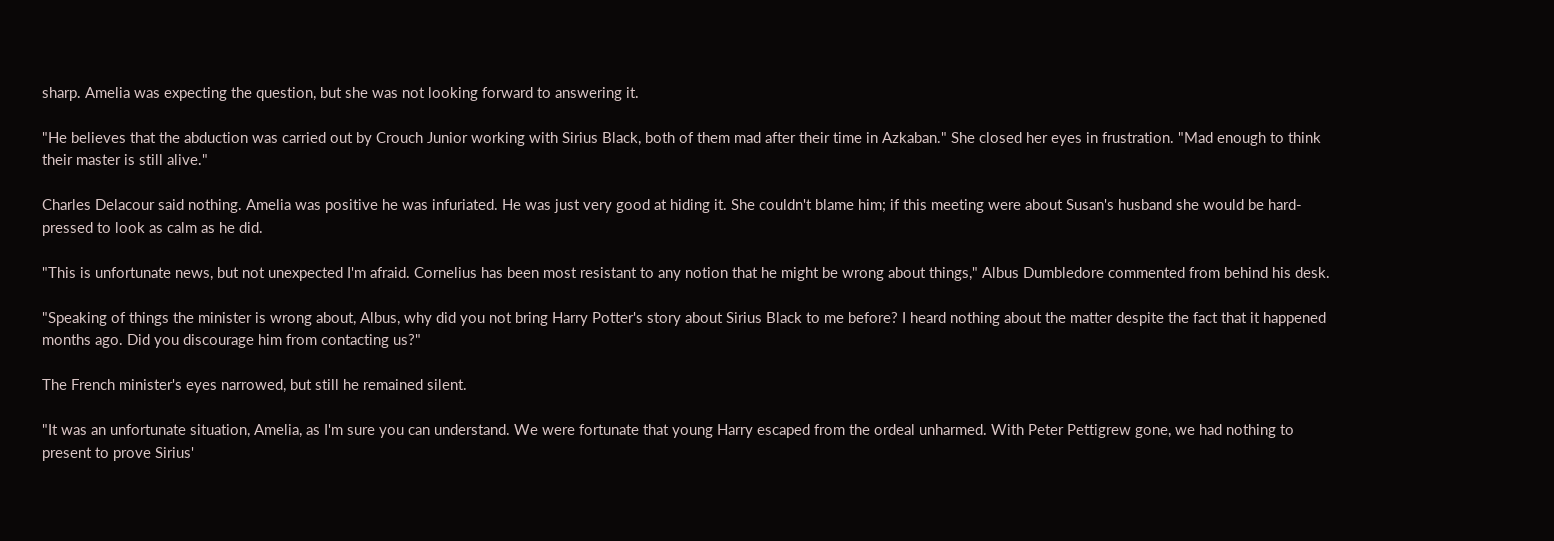sharp. Amelia was expecting the question, but she was not looking forward to answering it.

"He believes that the abduction was carried out by Crouch Junior working with Sirius Black, both of them mad after their time in Azkaban." She closed her eyes in frustration. "Mad enough to think their master is still alive."

Charles Delacour said nothing. Amelia was positive he was infuriated. He was just very good at hiding it. She couldn't blame him; if this meeting were about Susan's husband she would be hard-pressed to look as calm as he did.

"This is unfortunate news, but not unexpected I'm afraid. Cornelius has been most resistant to any notion that he might be wrong about things," Albus Dumbledore commented from behind his desk.

"Speaking of things the minister is wrong about, Albus, why did you not bring Harry Potter's story about Sirius Black to me before? I heard nothing about the matter despite the fact that it happened months ago. Did you discourage him from contacting us?"

The French minister's eyes narrowed, but still he remained silent.

"It was an unfortunate situation, Amelia, as I'm sure you can understand. We were fortunate that young Harry escaped from the ordeal unharmed. With Peter Pettigrew gone, we had nothing to present to prove Sirius'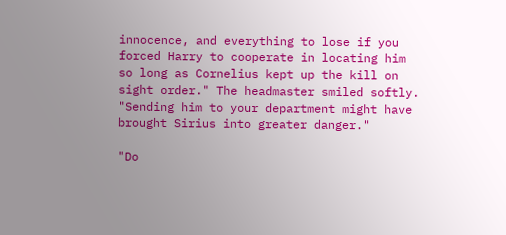innocence, and everything to lose if you forced Harry to cooperate in locating him so long as Cornelius kept up the kill on sight order." The headmaster smiled softly. "Sending him to your department might have brought Sirius into greater danger."

"Do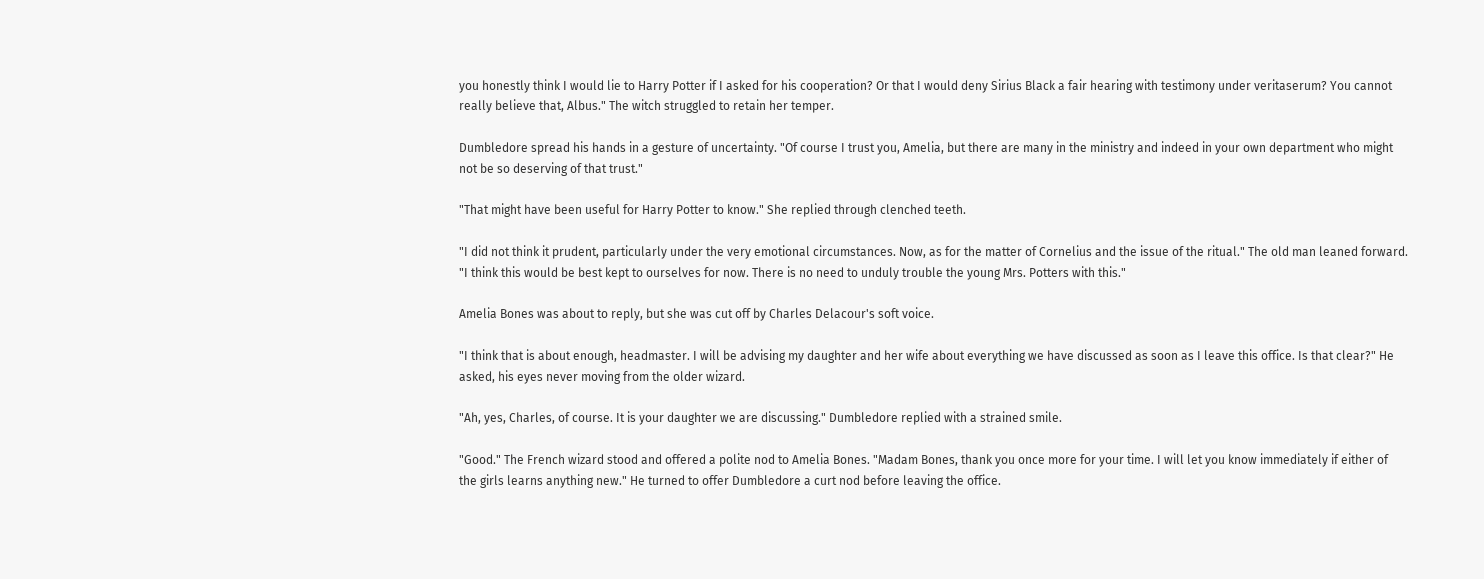you honestly think I would lie to Harry Potter if I asked for his cooperation? Or that I would deny Sirius Black a fair hearing with testimony under veritaserum? You cannot really believe that, Albus." The witch struggled to retain her temper.

Dumbledore spread his hands in a gesture of uncertainty. "Of course I trust you, Amelia, but there are many in the ministry and indeed in your own department who might not be so deserving of that trust."

"That might have been useful for Harry Potter to know." She replied through clenched teeth.

"I did not think it prudent, particularly under the very emotional circumstances. Now, as for the matter of Cornelius and the issue of the ritual." The old man leaned forward. "I think this would be best kept to ourselves for now. There is no need to unduly trouble the young Mrs. Potters with this."

Amelia Bones was about to reply, but she was cut off by Charles Delacour's soft voice.

"I think that is about enough, headmaster. I will be advising my daughter and her wife about everything we have discussed as soon as I leave this office. Is that clear?" He asked, his eyes never moving from the older wizard.

"Ah, yes, Charles, of course. It is your daughter we are discussing." Dumbledore replied with a strained smile.

"Good." The French wizard stood and offered a polite nod to Amelia Bones. "Madam Bones, thank you once more for your time. I will let you know immediately if either of the girls learns anything new." He turned to offer Dumbledore a curt nod before leaving the office.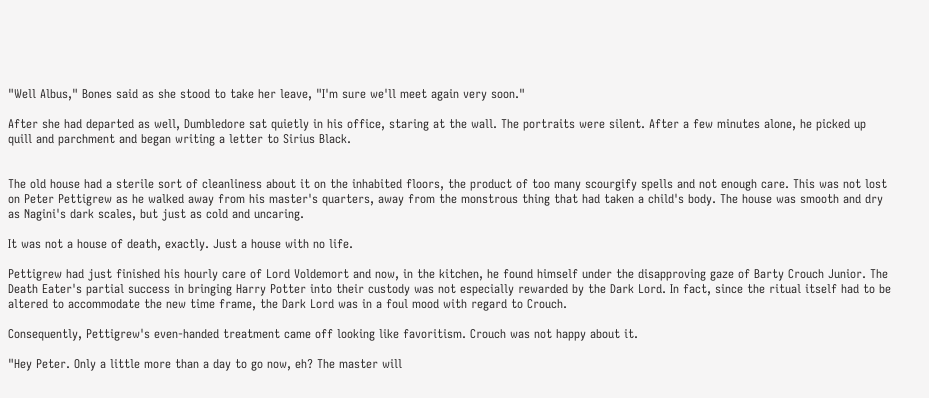"Well Albus," Bones said as she stood to take her leave, "I'm sure we'll meet again very soon."

After she had departed as well, Dumbledore sat quietly in his office, staring at the wall. The portraits were silent. After a few minutes alone, he picked up quill and parchment and began writing a letter to Sirius Black.


The old house had a sterile sort of cleanliness about it on the inhabited floors, the product of too many scourgify spells and not enough care. This was not lost on Peter Pettigrew as he walked away from his master's quarters, away from the monstrous thing that had taken a child's body. The house was smooth and dry as Nagini's dark scales, but just as cold and uncaring.

It was not a house of death, exactly. Just a house with no life.

Pettigrew had just finished his hourly care of Lord Voldemort and now, in the kitchen, he found himself under the disapproving gaze of Barty Crouch Junior. The Death Eater's partial success in bringing Harry Potter into their custody was not especially rewarded by the Dark Lord. In fact, since the ritual itself had to be altered to accommodate the new time frame, the Dark Lord was in a foul mood with regard to Crouch.

Consequently, Pettigrew's even-handed treatment came off looking like favoritism. Crouch was not happy about it.

"Hey Peter. Only a little more than a day to go now, eh? The master will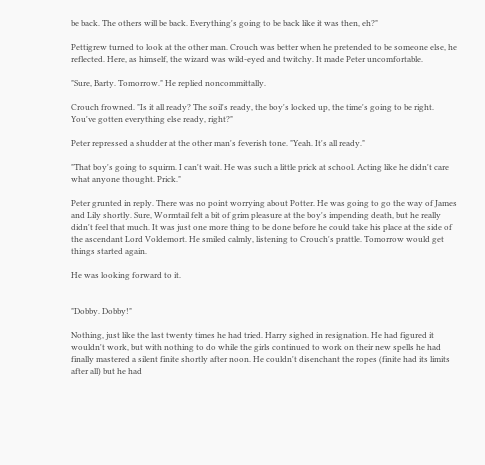be back. The others will be back. Everything's going to be back like it was then, eh?"

Pettigrew turned to look at the other man. Crouch was better when he pretended to be someone else, he reflected. Here, as himself, the wizard was wild-eyed and twitchy. It made Peter uncomfortable.

"Sure, Barty. Tomorrow." He replied noncommittally.

Crouch frowned. "Is it all ready? The soil's ready, the boy's locked up, the time's going to be right. You've gotten everything else ready, right?"

Peter repressed a shudder at the other man's feverish tone. "Yeah. It's all ready."

"That boy's going to squirm. I can't wait. He was such a little prick at school. Acting like he didn't care what anyone thought. Prick."

Peter grunted in reply. There was no point worrying about Potter. He was going to go the way of James and Lily shortly. Sure, Wormtail felt a bit of grim pleasure at the boy's impending death, but he really didn't feel that much. It was just one more thing to be done before he could take his place at the side of the ascendant Lord Voldemort. He smiled calmly, listening to Crouch's prattle. Tomorrow would get things started again.

He was looking forward to it.


"Dobby. Dobby!"

Nothing, just like the last twenty times he had tried. Harry sighed in resignation. He had figured it wouldn't work, but with nothing to do while the girls continued to work on their new spells he had finally mastered a silent finite shortly after noon. He couldn't disenchant the ropes (finite had its limits after all) but he had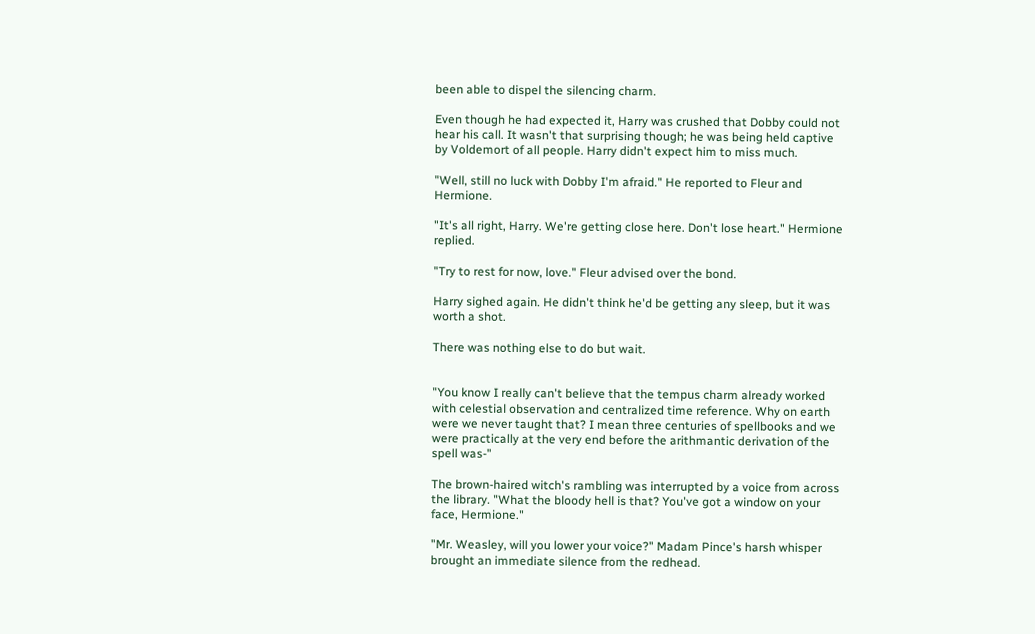been able to dispel the silencing charm.

Even though he had expected it, Harry was crushed that Dobby could not hear his call. It wasn't that surprising though; he was being held captive by Voldemort of all people. Harry didn't expect him to miss much.

"Well, still no luck with Dobby I'm afraid." He reported to Fleur and Hermione.

"It's all right, Harry. We're getting close here. Don't lose heart." Hermione replied.

"Try to rest for now, love." Fleur advised over the bond.

Harry sighed again. He didn't think he'd be getting any sleep, but it was worth a shot.

There was nothing else to do but wait.


"You know I really can't believe that the tempus charm already worked with celestial observation and centralized time reference. Why on earth were we never taught that? I mean three centuries of spellbooks and we were practically at the very end before the arithmantic derivation of the spell was-"

The brown-haired witch's rambling was interrupted by a voice from across the library. "What the bloody hell is that? You've got a window on your face, Hermione."

"Mr. Weasley, will you lower your voice?" Madam Pince's harsh whisper brought an immediate silence from the redhead.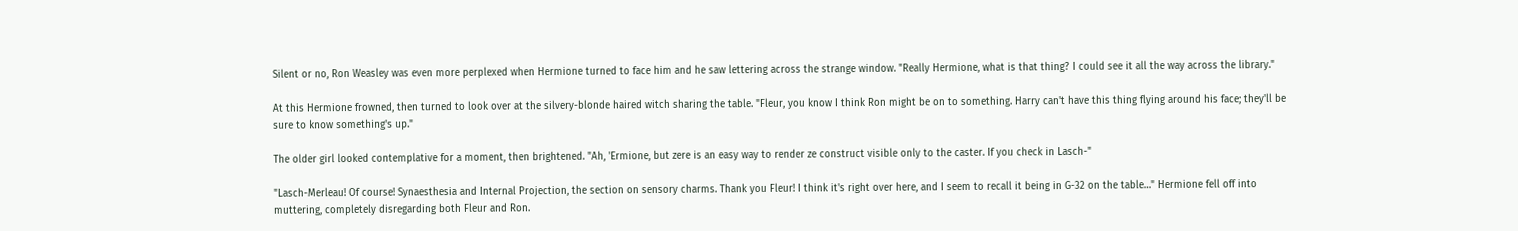Silent or no, Ron Weasley was even more perplexed when Hermione turned to face him and he saw lettering across the strange window. "Really Hermione, what is that thing? I could see it all the way across the library."

At this Hermione frowned, then turned to look over at the silvery-blonde haired witch sharing the table. "Fleur, you know I think Ron might be on to something. Harry can't have this thing flying around his face; they'll be sure to know something's up."

The older girl looked contemplative for a moment, then brightened. "Ah, 'Ermione, but zere is an easy way to render ze construct visible only to the caster. If you check in Lasch-"

"Lasch-Merleau! Of course! Synaesthesia and Internal Projection, the section on sensory charms. Thank you Fleur! I think it's right over here, and I seem to recall it being in G-32 on the table…" Hermione fell off into muttering, completely disregarding both Fleur and Ron.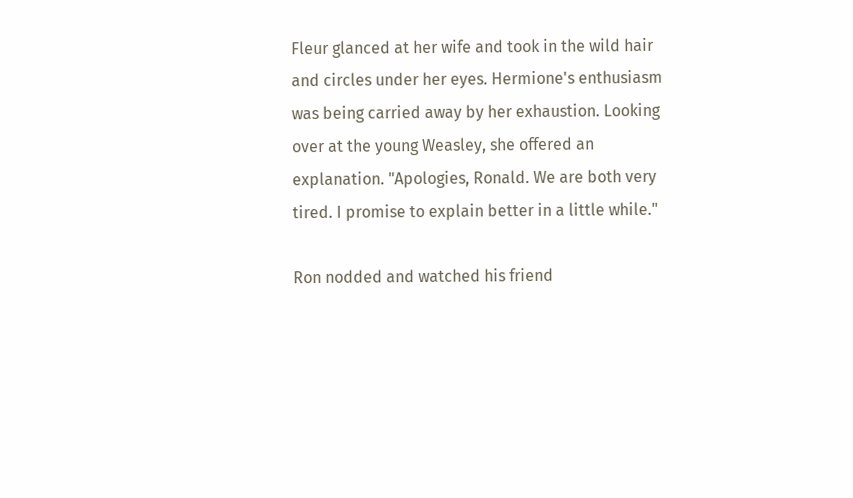Fleur glanced at her wife and took in the wild hair and circles under her eyes. Hermione's enthusiasm was being carried away by her exhaustion. Looking over at the young Weasley, she offered an explanation. "Apologies, Ronald. We are both very tired. I promise to explain better in a little while."

Ron nodded and watched his friend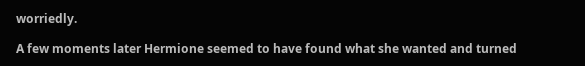worriedly.

A few moments later Hermione seemed to have found what she wanted and turned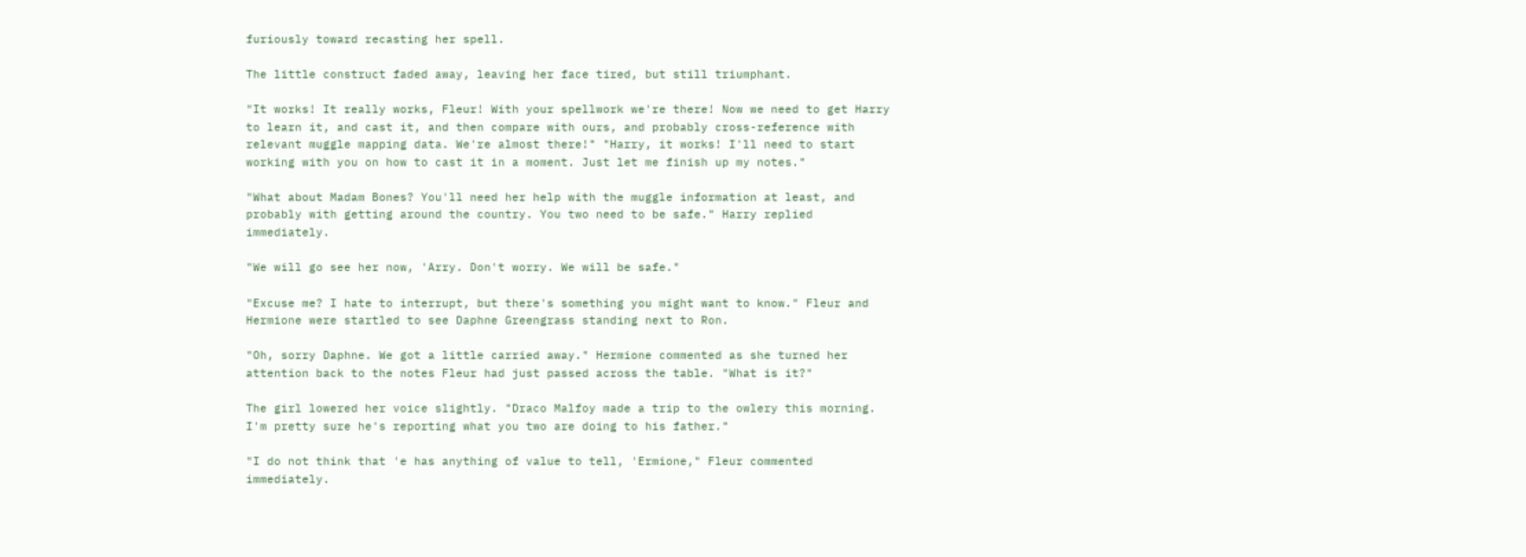furiously toward recasting her spell.

The little construct faded away, leaving her face tired, but still triumphant.

"It works! It really works, Fleur! With your spellwork we're there! Now we need to get Harry to learn it, and cast it, and then compare with ours, and probably cross-reference with relevant muggle mapping data. We're almost there!" "Harry, it works! I'll need to start working with you on how to cast it in a moment. Just let me finish up my notes."

"What about Madam Bones? You'll need her help with the muggle information at least, and probably with getting around the country. You two need to be safe." Harry replied immediately.

"We will go see her now, 'Arry. Don't worry. We will be safe."

"Excuse me? I hate to interrupt, but there's something you might want to know." Fleur and Hermione were startled to see Daphne Greengrass standing next to Ron.

"Oh, sorry Daphne. We got a little carried away." Hermione commented as she turned her attention back to the notes Fleur had just passed across the table. "What is it?"

The girl lowered her voice slightly. "Draco Malfoy made a trip to the owlery this morning. I'm pretty sure he's reporting what you two are doing to his father."

"I do not think that 'e has anything of value to tell, 'Ermione," Fleur commented immediately.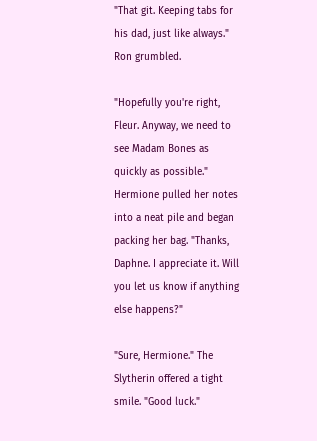"That git. Keeping tabs for his dad, just like always." Ron grumbled.

"Hopefully you're right, Fleur. Anyway, we need to see Madam Bones as quickly as possible." Hermione pulled her notes into a neat pile and began packing her bag. "Thanks, Daphne. I appreciate it. Will you let us know if anything else happens?"

"Sure, Hermione." The Slytherin offered a tight smile. "Good luck."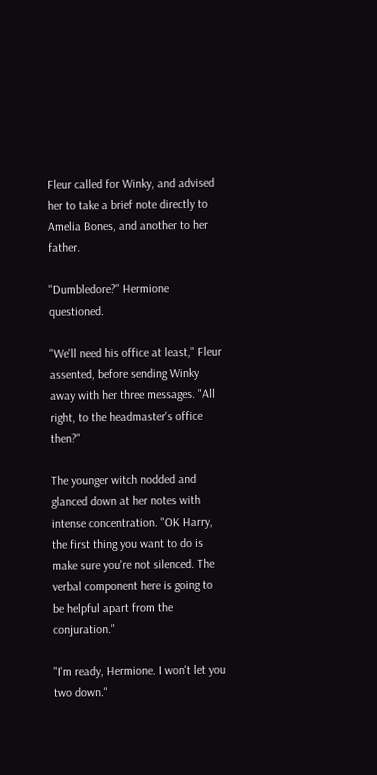Fleur called for Winky, and advised her to take a brief note directly to Amelia Bones, and another to her father.

"Dumbledore?" Hermione questioned.

"We'll need his office at least," Fleur assented, before sending Winky away with her three messages. "All right, to the headmaster's office then?"

The younger witch nodded and glanced down at her notes with intense concentration. "OK Harry, the first thing you want to do is make sure you're not silenced. The verbal component here is going to be helpful apart from the conjuration."

"I'm ready, Hermione. I won't let you two down."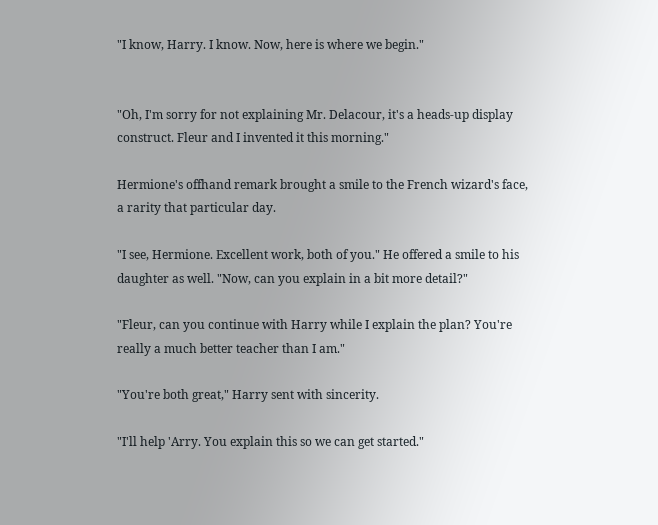"I know, Harry. I know. Now, here is where we begin."


"Oh, I'm sorry for not explaining Mr. Delacour, it's a heads-up display construct. Fleur and I invented it this morning."

Hermione's offhand remark brought a smile to the French wizard's face, a rarity that particular day.

"I see, Hermione. Excellent work, both of you." He offered a smile to his daughter as well. "Now, can you explain in a bit more detail?"

"Fleur, can you continue with Harry while I explain the plan? You're really a much better teacher than I am."

"You're both great," Harry sent with sincerity.

"I'll help 'Arry. You explain this so we can get started."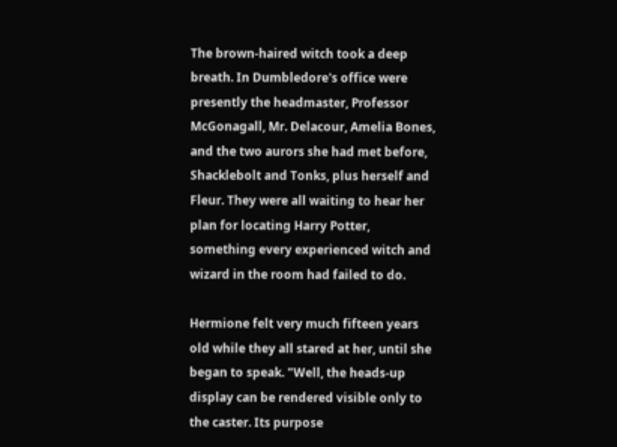The brown-haired witch took a deep breath. In Dumbledore's office were presently the headmaster, Professor McGonagall, Mr. Delacour, Amelia Bones, and the two aurors she had met before, Shacklebolt and Tonks, plus herself and Fleur. They were all waiting to hear her plan for locating Harry Potter, something every experienced witch and wizard in the room had failed to do.

Hermione felt very much fifteen years old while they all stared at her, until she began to speak. "Well, the heads-up display can be rendered visible only to the caster. Its purpose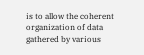is to allow the coherent organization of data gathered by various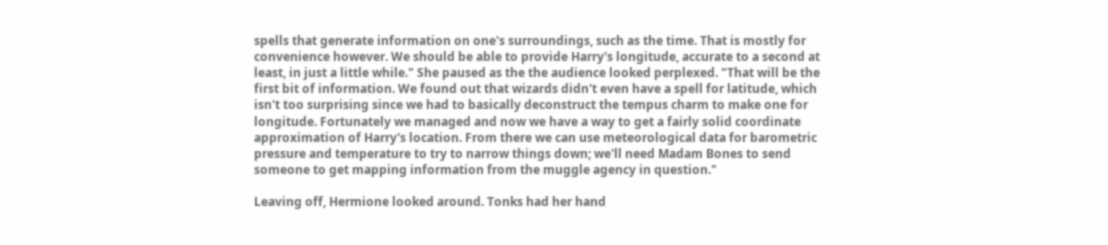spells that generate information on one's surroundings, such as the time. That is mostly for convenience however. We should be able to provide Harry's longitude, accurate to a second at least, in just a little while." She paused as the the audience looked perplexed. "That will be the first bit of information. We found out that wizards didn't even have a spell for latitude, which isn't too surprising since we had to basically deconstruct the tempus charm to make one for longitude. Fortunately we managed and now we have a way to get a fairly solid coordinate approximation of Harry's location. From there we can use meteorological data for barometric pressure and temperature to try to narrow things down; we'll need Madam Bones to send someone to get mapping information from the muggle agency in question."

Leaving off, Hermione looked around. Tonks had her hand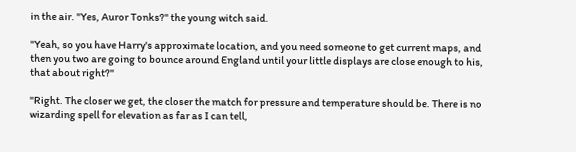in the air. "Yes, Auror Tonks?" the young witch said.

"Yeah, so you have Harry's approximate location, and you need someone to get current maps, and then you two are going to bounce around England until your little displays are close enough to his, that about right?"

"Right. The closer we get, the closer the match for pressure and temperature should be. There is no wizarding spell for elevation as far as I can tell,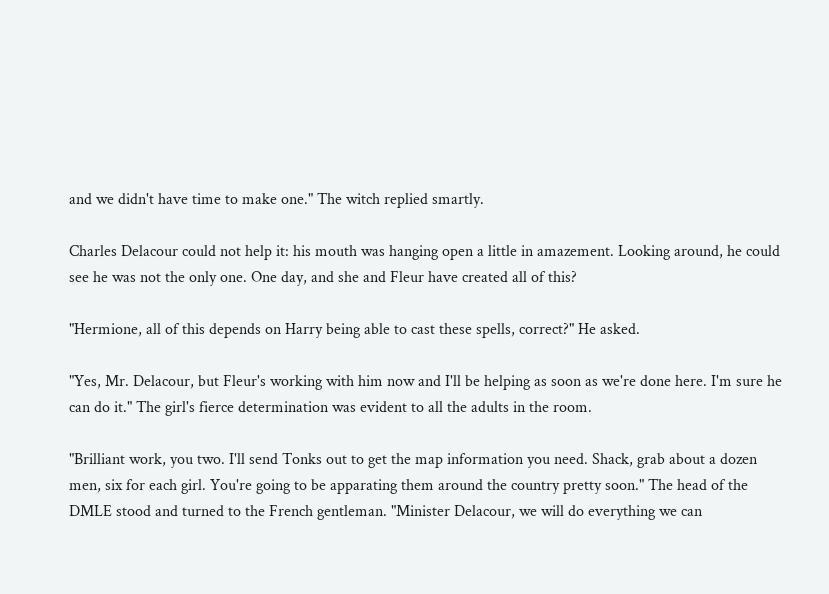and we didn't have time to make one." The witch replied smartly.

Charles Delacour could not help it: his mouth was hanging open a little in amazement. Looking around, he could see he was not the only one. One day, and she and Fleur have created all of this?

"Hermione, all of this depends on Harry being able to cast these spells, correct?" He asked.

"Yes, Mr. Delacour, but Fleur's working with him now and I'll be helping as soon as we're done here. I'm sure he can do it." The girl's fierce determination was evident to all the adults in the room.

"Brilliant work, you two. I'll send Tonks out to get the map information you need. Shack, grab about a dozen men, six for each girl. You're going to be apparating them around the country pretty soon." The head of the DMLE stood and turned to the French gentleman. "Minister Delacour, we will do everything we can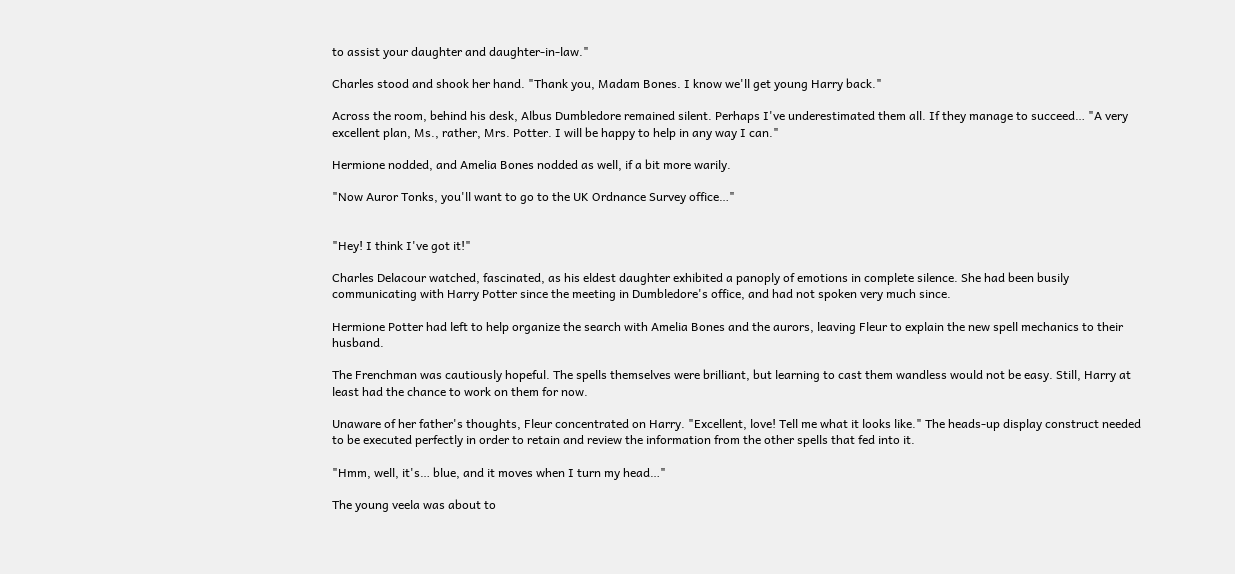to assist your daughter and daughter-in-law."

Charles stood and shook her hand. "Thank you, Madam Bones. I know we'll get young Harry back."

Across the room, behind his desk, Albus Dumbledore remained silent. Perhaps I've underestimated them all. If they manage to succeed… "A very excellent plan, Ms., rather, Mrs. Potter. I will be happy to help in any way I can."

Hermione nodded, and Amelia Bones nodded as well, if a bit more warily.

"Now Auror Tonks, you'll want to go to the UK Ordnance Survey office…"


"Hey! I think I've got it!"

Charles Delacour watched, fascinated, as his eldest daughter exhibited a panoply of emotions in complete silence. She had been busily communicating with Harry Potter since the meeting in Dumbledore's office, and had not spoken very much since.

Hermione Potter had left to help organize the search with Amelia Bones and the aurors, leaving Fleur to explain the new spell mechanics to their husband.

The Frenchman was cautiously hopeful. The spells themselves were brilliant, but learning to cast them wandless would not be easy. Still, Harry at least had the chance to work on them for now.

Unaware of her father's thoughts, Fleur concentrated on Harry. "Excellent, love! Tell me what it looks like." The heads-up display construct needed to be executed perfectly in order to retain and review the information from the other spells that fed into it.

"Hmm, well, it's… blue, and it moves when I turn my head…"

The young veela was about to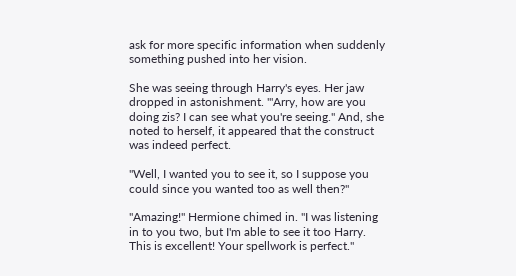ask for more specific information when suddenly something pushed into her vision.

She was seeing through Harry's eyes. Her jaw dropped in astonishment. "'Arry, how are you doing zis? I can see what you're seeing." And, she noted to herself, it appeared that the construct was indeed perfect.

"Well, I wanted you to see it, so I suppose you could since you wanted too as well then?"

"Amazing!" Hermione chimed in. "I was listening in to you two, but I'm able to see it too Harry. This is excellent! Your spellwork is perfect."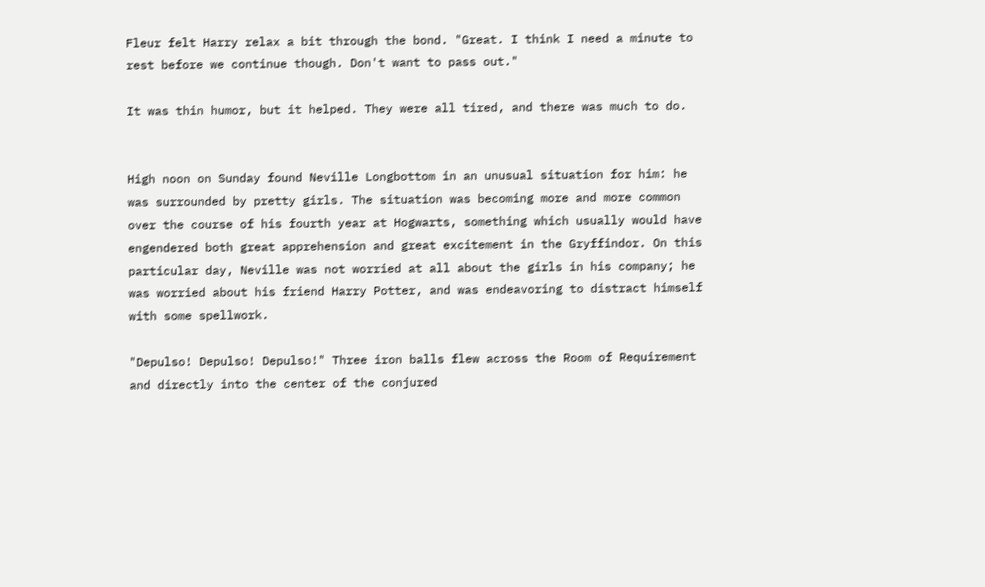Fleur felt Harry relax a bit through the bond. "Great. I think I need a minute to rest before we continue though. Don't want to pass out."

It was thin humor, but it helped. They were all tired, and there was much to do.


High noon on Sunday found Neville Longbottom in an unusual situation for him: he was surrounded by pretty girls. The situation was becoming more and more common over the course of his fourth year at Hogwarts, something which usually would have engendered both great apprehension and great excitement in the Gryffindor. On this particular day, Neville was not worried at all about the girls in his company; he was worried about his friend Harry Potter, and was endeavoring to distract himself with some spellwork.

"Depulso! Depulso! Depulso!" Three iron balls flew across the Room of Requirement and directly into the center of the conjured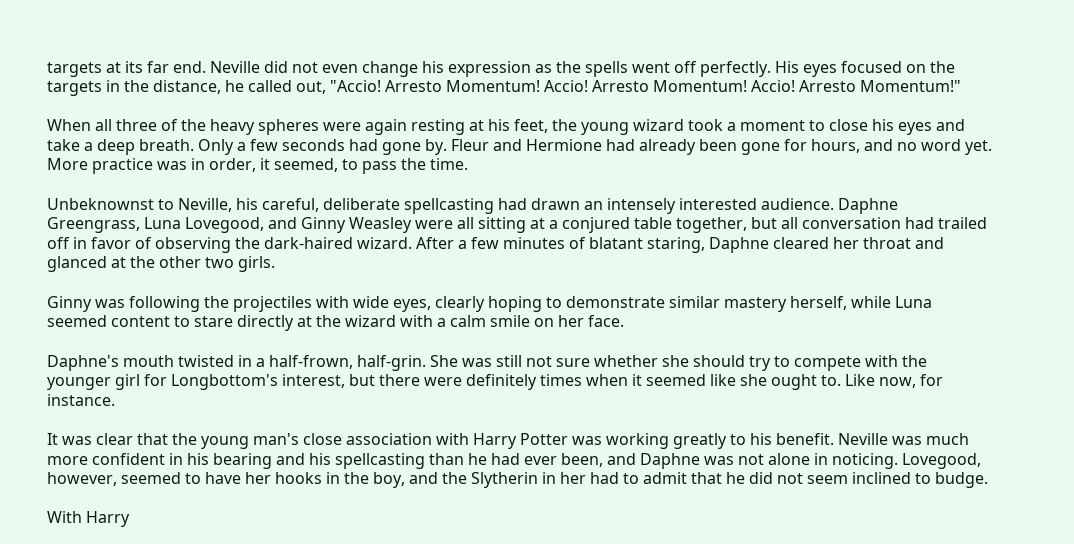targets at its far end. Neville did not even change his expression as the spells went off perfectly. His eyes focused on the targets in the distance, he called out, "Accio! Arresto Momentum! Accio! Arresto Momentum! Accio! Arresto Momentum!"

When all three of the heavy spheres were again resting at his feet, the young wizard took a moment to close his eyes and take a deep breath. Only a few seconds had gone by. Fleur and Hermione had already been gone for hours, and no word yet. More practice was in order, it seemed, to pass the time.

Unbeknownst to Neville, his careful, deliberate spellcasting had drawn an intensely interested audience. Daphne Greengrass, Luna Lovegood, and Ginny Weasley were all sitting at a conjured table together, but all conversation had trailed off in favor of observing the dark-haired wizard. After a few minutes of blatant staring, Daphne cleared her throat and glanced at the other two girls.

Ginny was following the projectiles with wide eyes, clearly hoping to demonstrate similar mastery herself, while Luna seemed content to stare directly at the wizard with a calm smile on her face.

Daphne's mouth twisted in a half-frown, half-grin. She was still not sure whether she should try to compete with the younger girl for Longbottom's interest, but there were definitely times when it seemed like she ought to. Like now, for instance.

It was clear that the young man's close association with Harry Potter was working greatly to his benefit. Neville was much more confident in his bearing and his spellcasting than he had ever been, and Daphne was not alone in noticing. Lovegood, however, seemed to have her hooks in the boy, and the Slytherin in her had to admit that he did not seem inclined to budge.

With Harry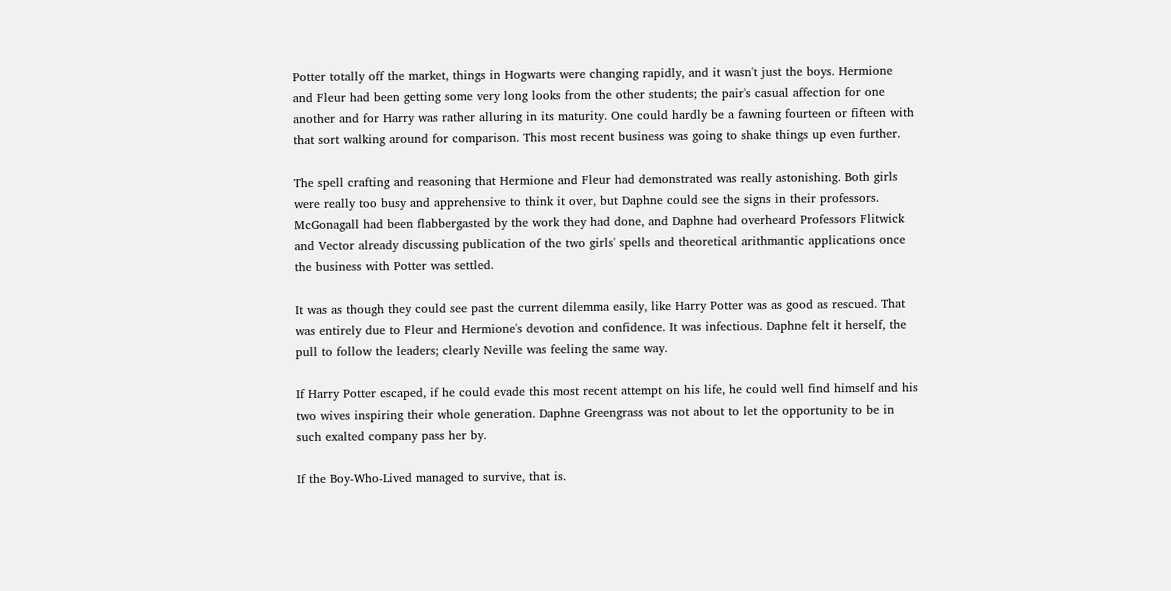Potter totally off the market, things in Hogwarts were changing rapidly, and it wasn't just the boys. Hermione and Fleur had been getting some very long looks from the other students; the pair's casual affection for one another and for Harry was rather alluring in its maturity. One could hardly be a fawning fourteen or fifteen with that sort walking around for comparison. This most recent business was going to shake things up even further.

The spell crafting and reasoning that Hermione and Fleur had demonstrated was really astonishing. Both girls were really too busy and apprehensive to think it over, but Daphne could see the signs in their professors. McGonagall had been flabbergasted by the work they had done, and Daphne had overheard Professors Flitwick and Vector already discussing publication of the two girls' spells and theoretical arithmantic applications once the business with Potter was settled.

It was as though they could see past the current dilemma easily, like Harry Potter was as good as rescued. That was entirely due to Fleur and Hermione's devotion and confidence. It was infectious. Daphne felt it herself, the pull to follow the leaders; clearly Neville was feeling the same way.

If Harry Potter escaped, if he could evade this most recent attempt on his life, he could well find himself and his two wives inspiring their whole generation. Daphne Greengrass was not about to let the opportunity to be in such exalted company pass her by.

If the Boy-Who-Lived managed to survive, that is.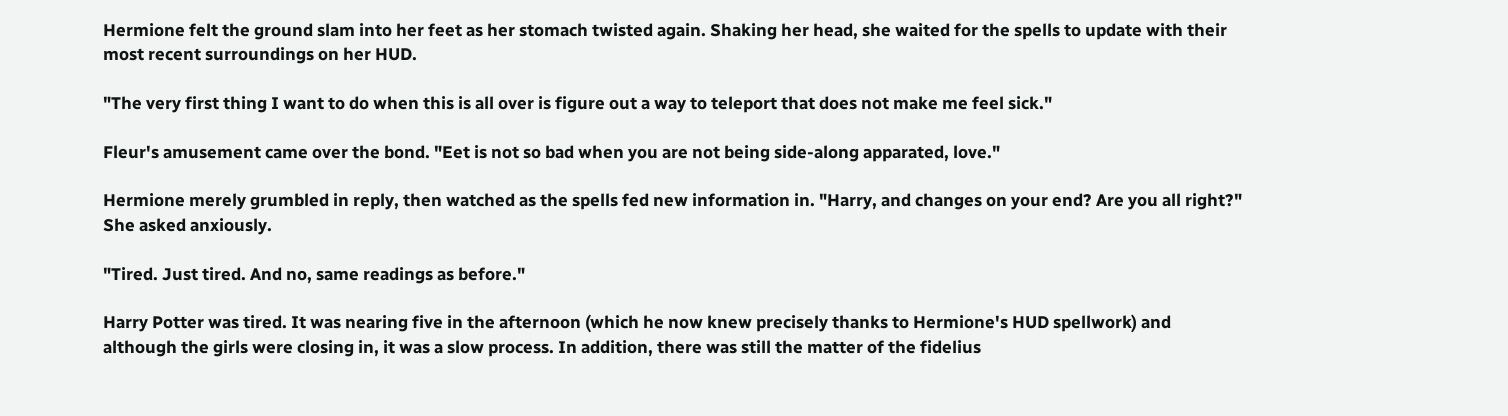Hermione felt the ground slam into her feet as her stomach twisted again. Shaking her head, she waited for the spells to update with their most recent surroundings on her HUD.

"The very first thing I want to do when this is all over is figure out a way to teleport that does not make me feel sick."

Fleur's amusement came over the bond. "Eet is not so bad when you are not being side-along apparated, love."

Hermione merely grumbled in reply, then watched as the spells fed new information in. "Harry, and changes on your end? Are you all right?" She asked anxiously.

"Tired. Just tired. And no, same readings as before."

Harry Potter was tired. It was nearing five in the afternoon (which he now knew precisely thanks to Hermione's HUD spellwork) and although the girls were closing in, it was a slow process. In addition, there was still the matter of the fidelius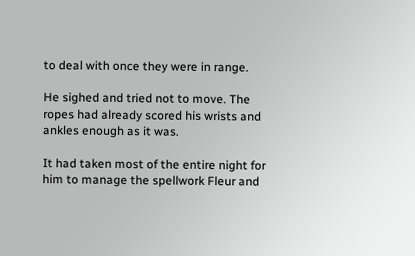to deal with once they were in range.

He sighed and tried not to move. The ropes had already scored his wrists and ankles enough as it was.

It had taken most of the entire night for him to manage the spellwork Fleur and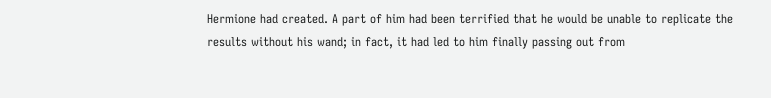Hermione had created. A part of him had been terrified that he would be unable to replicate the results without his wand; in fact, it had led to him finally passing out from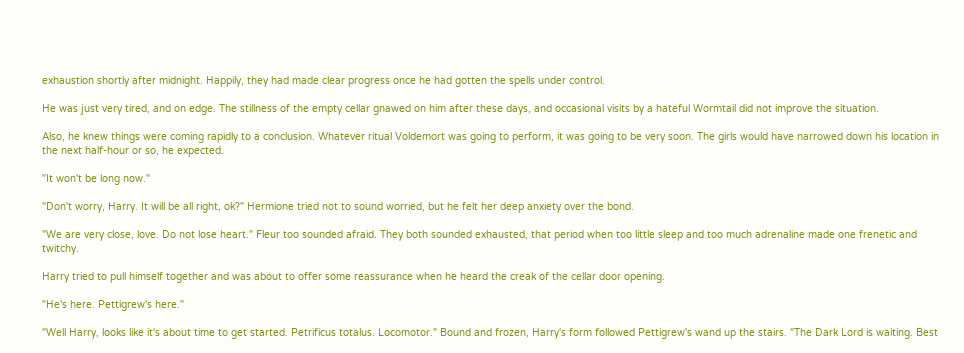exhaustion shortly after midnight. Happily, they had made clear progress once he had gotten the spells under control.

He was just very tired, and on edge. The stillness of the empty cellar gnawed on him after these days, and occasional visits by a hateful Wormtail did not improve the situation.

Also, he knew things were coming rapidly to a conclusion. Whatever ritual Voldemort was going to perform, it was going to be very soon. The girls would have narrowed down his location in the next half-hour or so, he expected.

"It won't be long now."

"Don't worry, Harry. It will be all right, ok?" Hermione tried not to sound worried, but he felt her deep anxiety over the bond.

"We are very close, love. Do not lose heart." Fleur too sounded afraid. They both sounded exhausted, that period when too little sleep and too much adrenaline made one frenetic and twitchy.

Harry tried to pull himself together and was about to offer some reassurance when he heard the creak of the cellar door opening.

"He's here. Pettigrew's here."

"Well Harry, looks like it's about time to get started. Petrificus totalus. Locomotor." Bound and frozen, Harry's form followed Pettigrew's wand up the stairs. "The Dark Lord is waiting. Best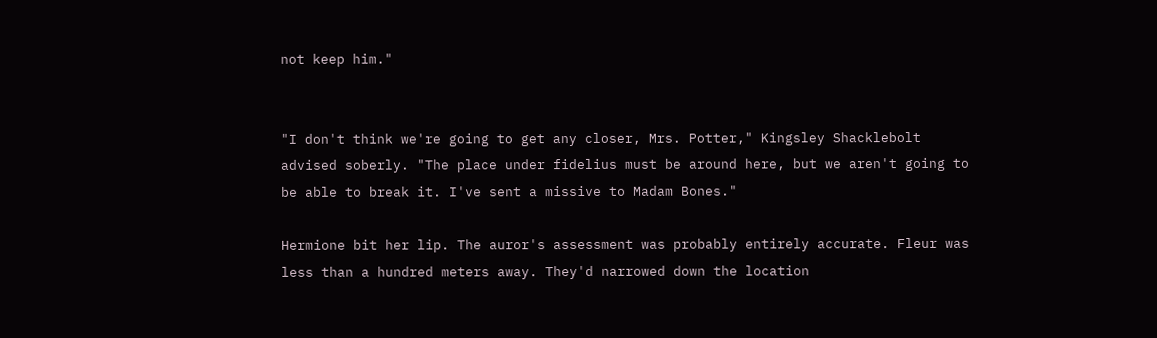not keep him."


"I don't think we're going to get any closer, Mrs. Potter," Kingsley Shacklebolt advised soberly. "The place under fidelius must be around here, but we aren't going to be able to break it. I've sent a missive to Madam Bones."

Hermione bit her lip. The auror's assessment was probably entirely accurate. Fleur was less than a hundred meters away. They'd narrowed down the location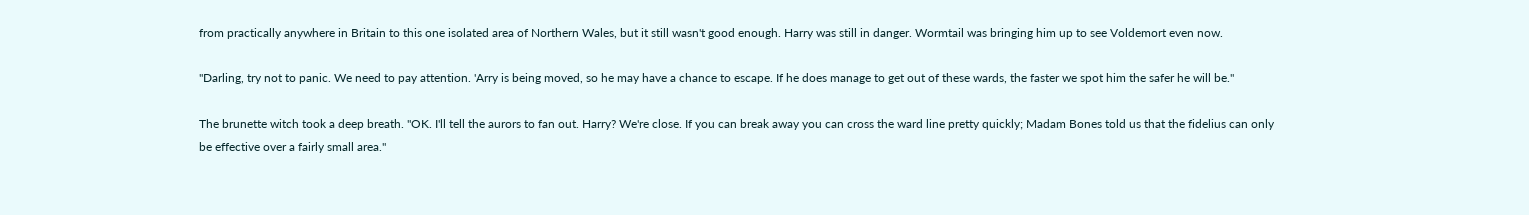from practically anywhere in Britain to this one isolated area of Northern Wales, but it still wasn't good enough. Harry was still in danger. Wormtail was bringing him up to see Voldemort even now.

"Darling, try not to panic. We need to pay attention. 'Arry is being moved, so he may have a chance to escape. If he does manage to get out of these wards, the faster we spot him the safer he will be."

The brunette witch took a deep breath. "OK. I'll tell the aurors to fan out. Harry? We're close. If you can break away you can cross the ward line pretty quickly; Madam Bones told us that the fidelius can only be effective over a fairly small area."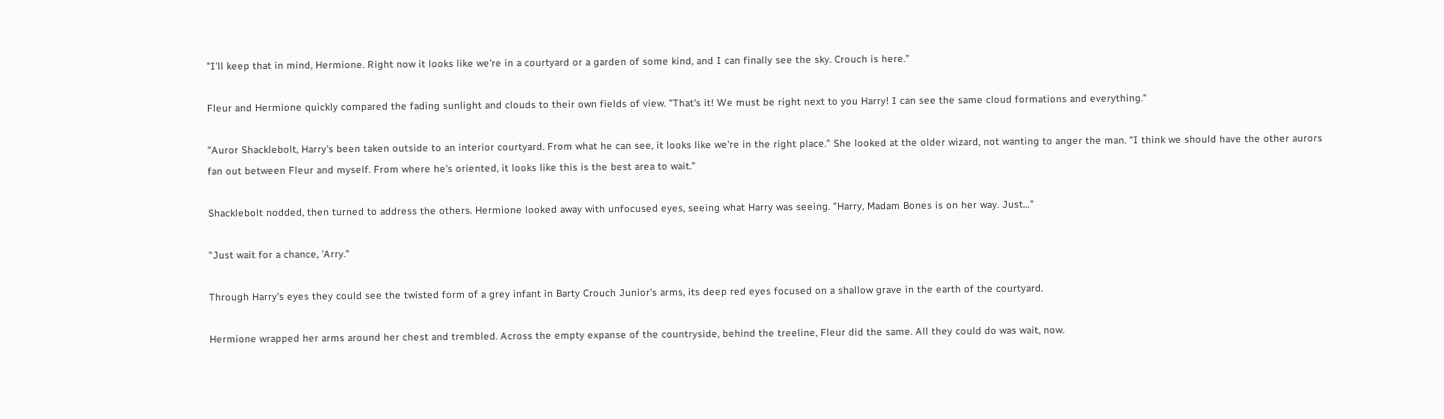"I'll keep that in mind, Hermione. Right now it looks like we're in a courtyard or a garden of some kind, and I can finally see the sky. Crouch is here."

Fleur and Hermione quickly compared the fading sunlight and clouds to their own fields of view. "That's it! We must be right next to you Harry! I can see the same cloud formations and everything."

"Auror Shacklebolt, Harry's been taken outside to an interior courtyard. From what he can see, it looks like we're in the right place." She looked at the older wizard, not wanting to anger the man. "I think we should have the other aurors fan out between Fleur and myself. From where he's oriented, it looks like this is the best area to wait."

Shacklebolt nodded, then turned to address the others. Hermione looked away with unfocused eyes, seeing what Harry was seeing. "Harry, Madam Bones is on her way. Just…"

"Just wait for a chance, 'Arry."

Through Harry's eyes they could see the twisted form of a grey infant in Barty Crouch Junior's arms, its deep red eyes focused on a shallow grave in the earth of the courtyard.

Hermione wrapped her arms around her chest and trembled. Across the empty expanse of the countryside, behind the treeline, Fleur did the same. All they could do was wait, now.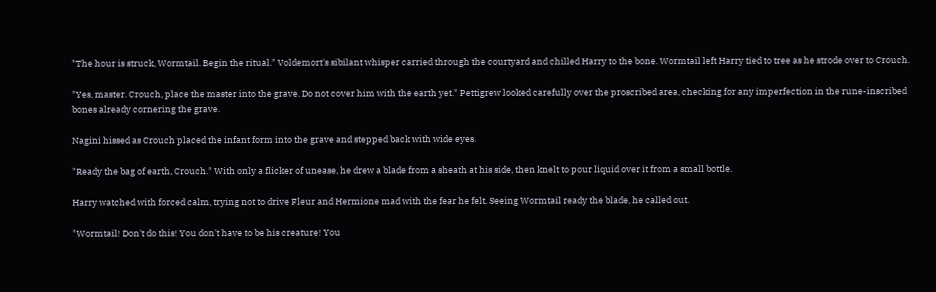"The hour is struck, Wormtail. Begin the ritual." Voldemort's sibilant whisper carried through the courtyard and chilled Harry to the bone. Wormtail left Harry tied to tree as he strode over to Crouch.

"Yes, master. Crouch, place the master into the grave. Do not cover him with the earth yet." Pettigrew looked carefully over the proscribed area, checking for any imperfection in the rune-inscribed bones already cornering the grave.

Nagini hissed as Crouch placed the infant form into the grave and stepped back with wide eyes.

"Ready the bag of earth, Crouch." With only a flicker of unease, he drew a blade from a sheath at his side, then knelt to pour liquid over it from a small bottle.

Harry watched with forced calm, trying not to drive Fleur and Hermione mad with the fear he felt. Seeing Wormtail ready the blade, he called out.

"Wormtail! Don't do this! You don't have to be his creature! You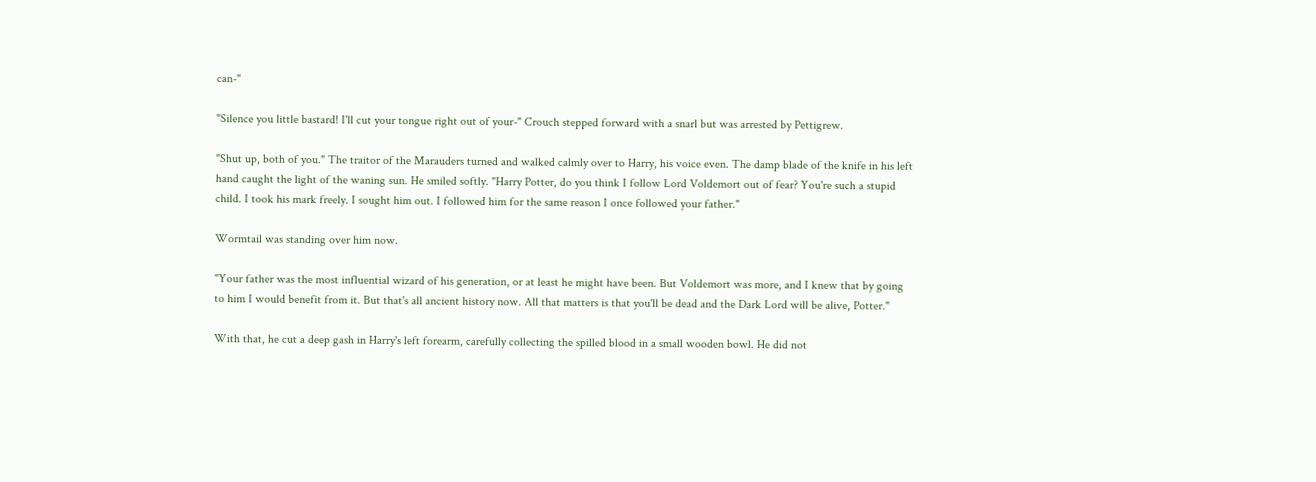can-"

"Silence you little bastard! I'll cut your tongue right out of your-" Crouch stepped forward with a snarl but was arrested by Pettigrew.

"Shut up, both of you." The traitor of the Marauders turned and walked calmly over to Harry, his voice even. The damp blade of the knife in his left hand caught the light of the waning sun. He smiled softly. "Harry Potter, do you think I follow Lord Voldemort out of fear? You're such a stupid child. I took his mark freely. I sought him out. I followed him for the same reason I once followed your father."

Wormtail was standing over him now.

"Your father was the most influential wizard of his generation, or at least he might have been. But Voldemort was more, and I knew that by going to him I would benefit from it. But that's all ancient history now. All that matters is that you'll be dead and the Dark Lord will be alive, Potter."

With that, he cut a deep gash in Harry's left forearm, carefully collecting the spilled blood in a small wooden bowl. He did not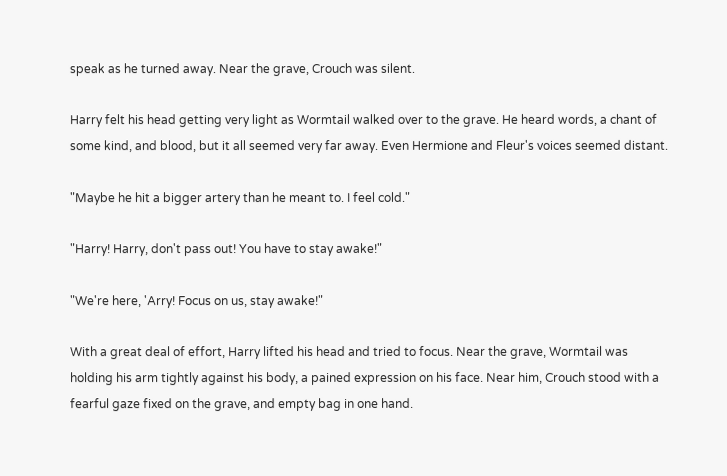speak as he turned away. Near the grave, Crouch was silent.

Harry felt his head getting very light as Wormtail walked over to the grave. He heard words, a chant of some kind, and blood, but it all seemed very far away. Even Hermione and Fleur's voices seemed distant.

"Maybe he hit a bigger artery than he meant to. I feel cold."

"Harry! Harry, don't pass out! You have to stay awake!"

"We're here, 'Arry! Focus on us, stay awake!"

With a great deal of effort, Harry lifted his head and tried to focus. Near the grave, Wormtail was holding his arm tightly against his body, a pained expression on his face. Near him, Crouch stood with a fearful gaze fixed on the grave, and empty bag in one hand.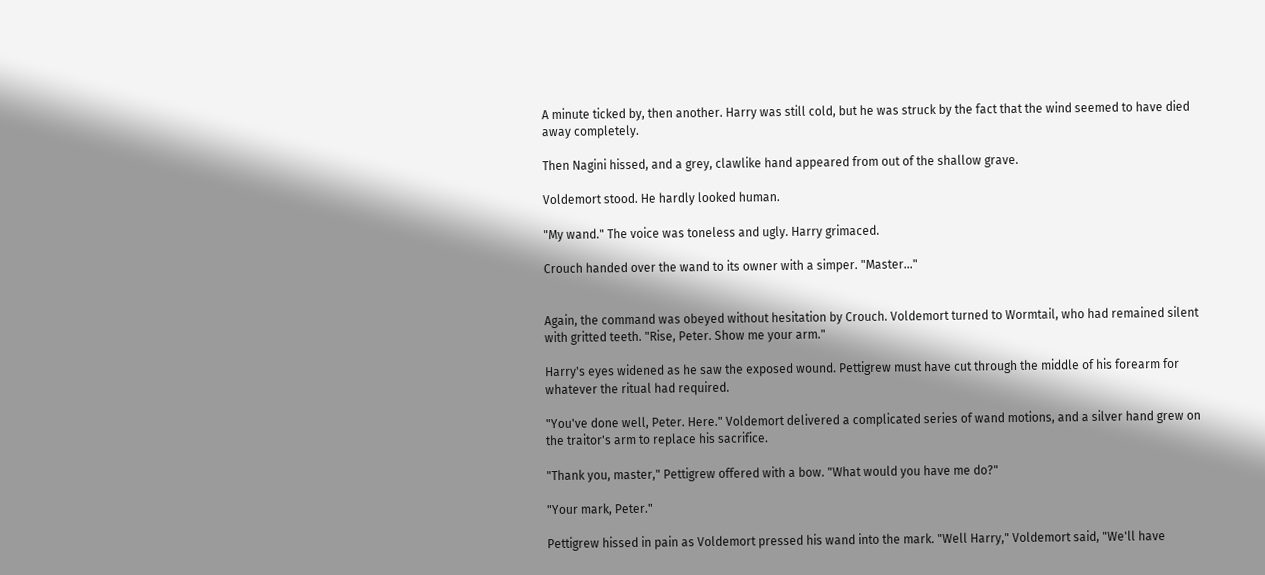A minute ticked by, then another. Harry was still cold, but he was struck by the fact that the wind seemed to have died away completely.

Then Nagini hissed, and a grey, clawlike hand appeared from out of the shallow grave.

Voldemort stood. He hardly looked human.

"My wand." The voice was toneless and ugly. Harry grimaced.

Crouch handed over the wand to its owner with a simper. "Master…"


Again, the command was obeyed without hesitation by Crouch. Voldemort turned to Wormtail, who had remained silent with gritted teeth. "Rise, Peter. Show me your arm."

Harry's eyes widened as he saw the exposed wound. Pettigrew must have cut through the middle of his forearm for whatever the ritual had required.

"You've done well, Peter. Here." Voldemort delivered a complicated series of wand motions, and a silver hand grew on the traitor's arm to replace his sacrifice.

"Thank you, master," Pettigrew offered with a bow. "What would you have me do?"

"Your mark, Peter."

Pettigrew hissed in pain as Voldemort pressed his wand into the mark. "Well Harry," Voldemort said, "We'll have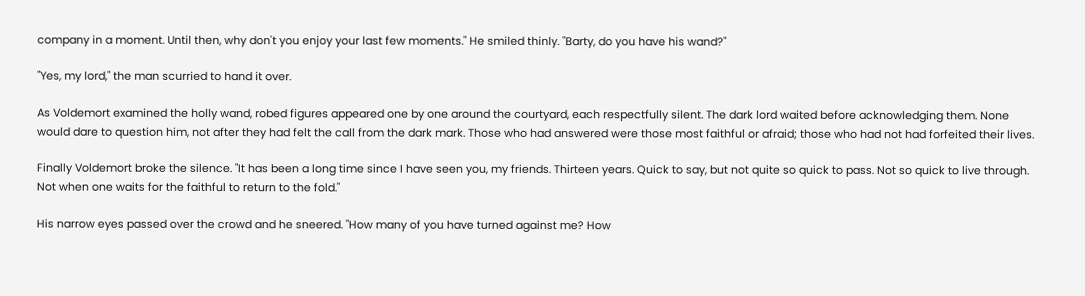company in a moment. Until then, why don't you enjoy your last few moments." He smiled thinly. "Barty, do you have his wand?"

"Yes, my lord," the man scurried to hand it over.

As Voldemort examined the holly wand, robed figures appeared one by one around the courtyard, each respectfully silent. The dark lord waited before acknowledging them. None would dare to question him, not after they had felt the call from the dark mark. Those who had answered were those most faithful or afraid; those who had not had forfeited their lives.

Finally Voldemort broke the silence. "It has been a long time since I have seen you, my friends. Thirteen years. Quick to say, but not quite so quick to pass. Not so quick to live through. Not when one waits for the faithful to return to the fold."

His narrow eyes passed over the crowd and he sneered. "How many of you have turned against me? How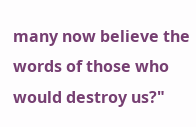many now believe the words of those who would destroy us?"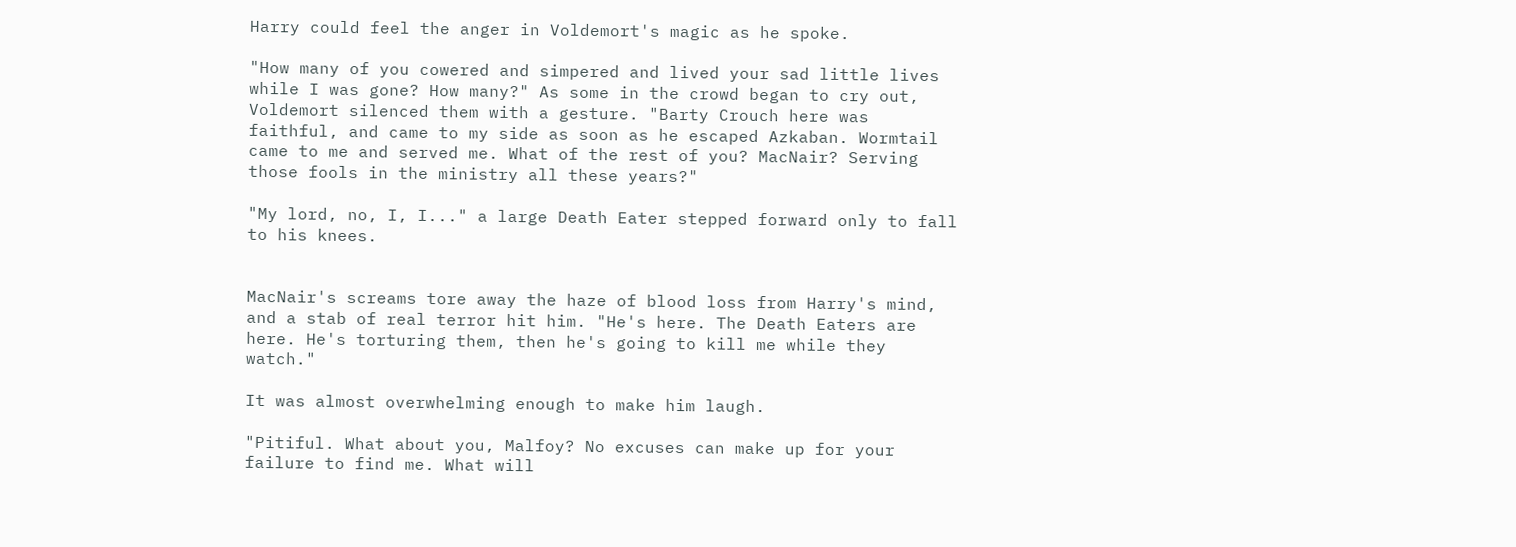Harry could feel the anger in Voldemort's magic as he spoke.

"How many of you cowered and simpered and lived your sad little lives while I was gone? How many?" As some in the crowd began to cry out, Voldemort silenced them with a gesture. "Barty Crouch here was faithful, and came to my side as soon as he escaped Azkaban. Wormtail came to me and served me. What of the rest of you? MacNair? Serving those fools in the ministry all these years?"

"My lord, no, I, I..." a large Death Eater stepped forward only to fall to his knees.


MacNair's screams tore away the haze of blood loss from Harry's mind, and a stab of real terror hit him. "He's here. The Death Eaters are here. He's torturing them, then he's going to kill me while they watch."

It was almost overwhelming enough to make him laugh.

"Pitiful. What about you, Malfoy? No excuses can make up for your failure to find me. What will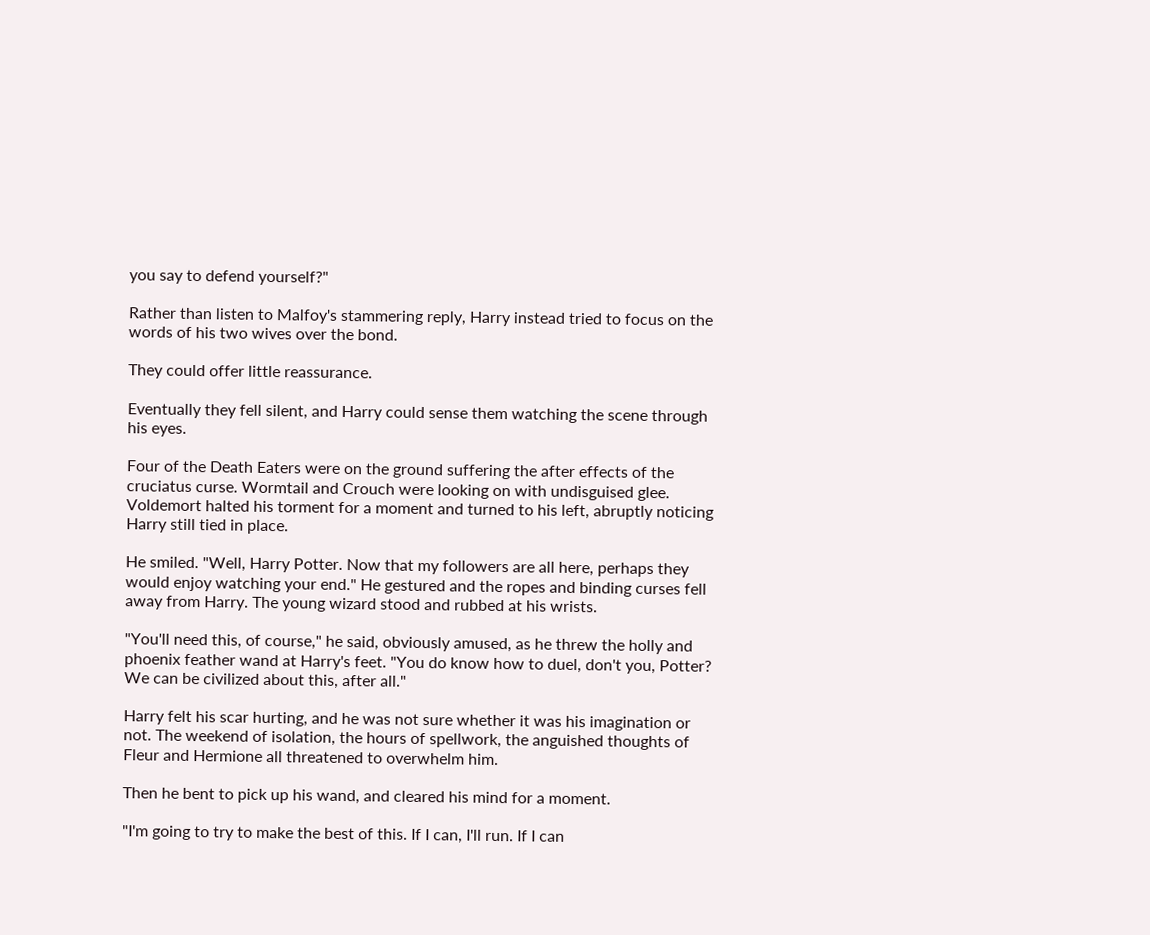you say to defend yourself?"

Rather than listen to Malfoy's stammering reply, Harry instead tried to focus on the words of his two wives over the bond.

They could offer little reassurance.

Eventually they fell silent, and Harry could sense them watching the scene through his eyes.

Four of the Death Eaters were on the ground suffering the after effects of the cruciatus curse. Wormtail and Crouch were looking on with undisguised glee. Voldemort halted his torment for a moment and turned to his left, abruptly noticing Harry still tied in place.

He smiled. "Well, Harry Potter. Now that my followers are all here, perhaps they would enjoy watching your end." He gestured and the ropes and binding curses fell away from Harry. The young wizard stood and rubbed at his wrists.

"You'll need this, of course," he said, obviously amused, as he threw the holly and phoenix feather wand at Harry's feet. "You do know how to duel, don't you, Potter? We can be civilized about this, after all."

Harry felt his scar hurting, and he was not sure whether it was his imagination or not. The weekend of isolation, the hours of spellwork, the anguished thoughts of Fleur and Hermione all threatened to overwhelm him.

Then he bent to pick up his wand, and cleared his mind for a moment.

"I'm going to try to make the best of this. If I can, I'll run. If I can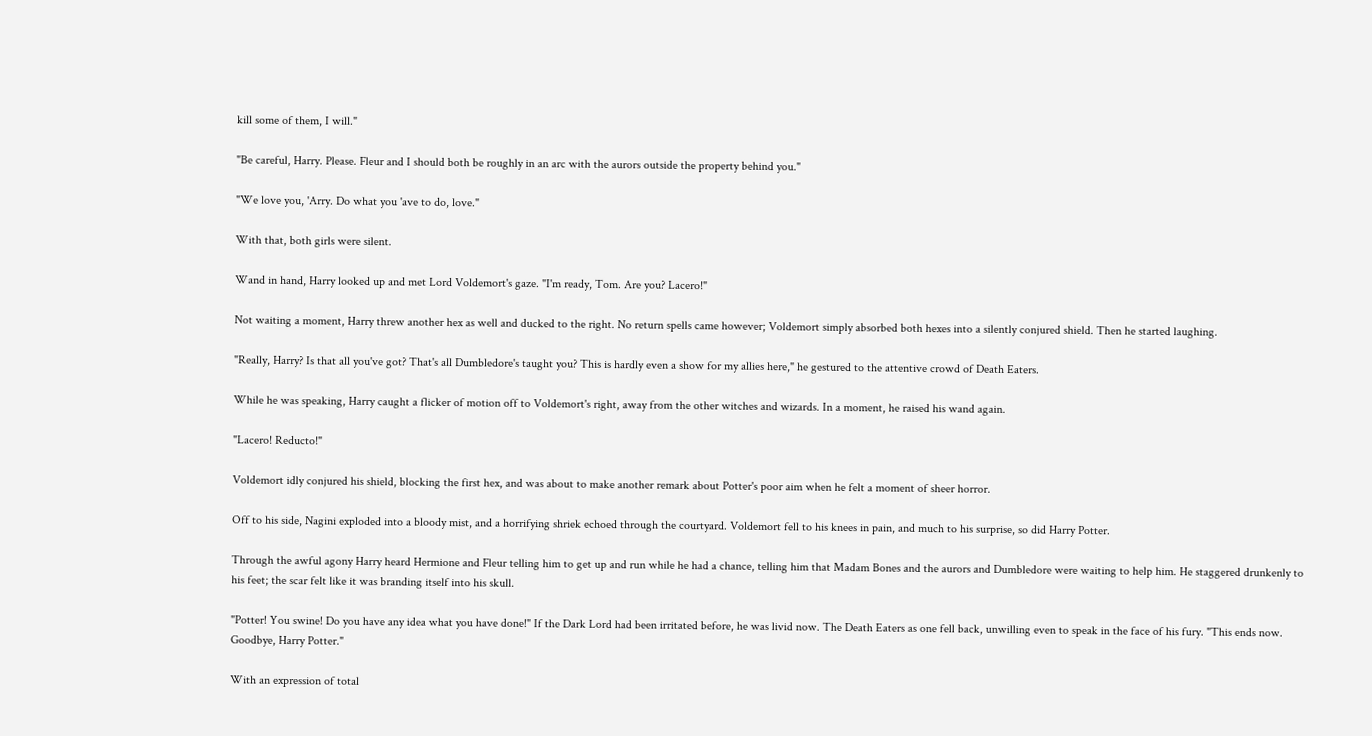kill some of them, I will."

"Be careful, Harry. Please. Fleur and I should both be roughly in an arc with the aurors outside the property behind you."

"We love you, 'Arry. Do what you 'ave to do, love."

With that, both girls were silent.

Wand in hand, Harry looked up and met Lord Voldemort's gaze. "I'm ready, Tom. Are you? Lacero!"

Not waiting a moment, Harry threw another hex as well and ducked to the right. No return spells came however; Voldemort simply absorbed both hexes into a silently conjured shield. Then he started laughing.

"Really, Harry? Is that all you've got? That's all Dumbledore's taught you? This is hardly even a show for my allies here," he gestured to the attentive crowd of Death Eaters.

While he was speaking, Harry caught a flicker of motion off to Voldemort's right, away from the other witches and wizards. In a moment, he raised his wand again.

"Lacero! Reducto!"

Voldemort idly conjured his shield, blocking the first hex, and was about to make another remark about Potter's poor aim when he felt a moment of sheer horror.

Off to his side, Nagini exploded into a bloody mist, and a horrifying shriek echoed through the courtyard. Voldemort fell to his knees in pain, and much to his surprise, so did Harry Potter.

Through the awful agony Harry heard Hermione and Fleur telling him to get up and run while he had a chance, telling him that Madam Bones and the aurors and Dumbledore were waiting to help him. He staggered drunkenly to his feet; the scar felt like it was branding itself into his skull.

"Potter! You swine! Do you have any idea what you have done!" If the Dark Lord had been irritated before, he was livid now. The Death Eaters as one fell back, unwilling even to speak in the face of his fury. "This ends now. Goodbye, Harry Potter."

With an expression of total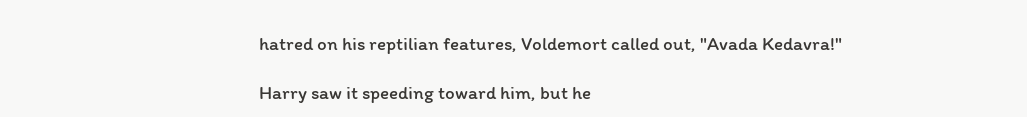hatred on his reptilian features, Voldemort called out, "Avada Kedavra!"

Harry saw it speeding toward him, but he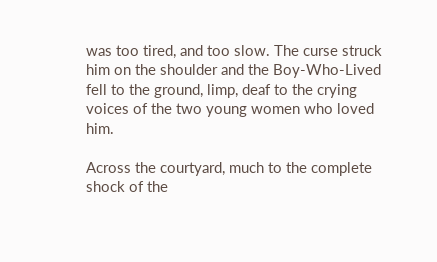was too tired, and too slow. The curse struck him on the shoulder and the Boy-Who-Lived fell to the ground, limp, deaf to the crying voices of the two young women who loved him.

Across the courtyard, much to the complete shock of the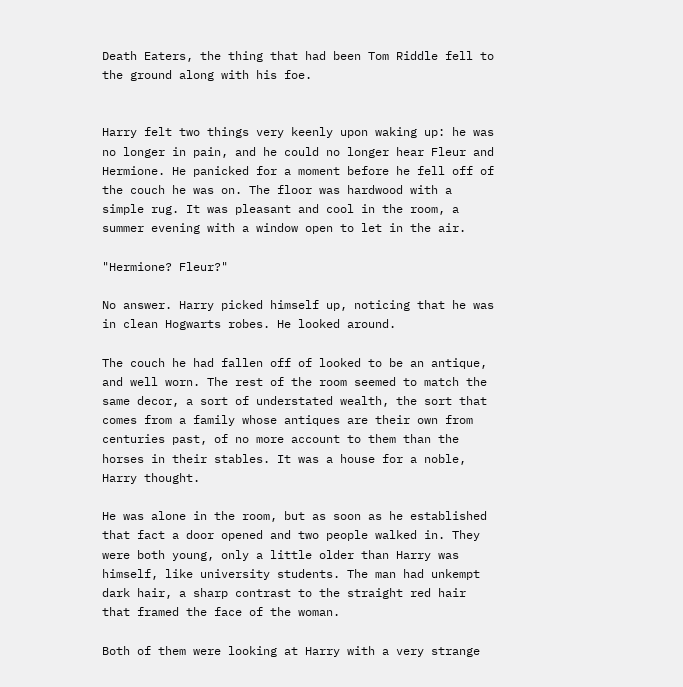Death Eaters, the thing that had been Tom Riddle fell to the ground along with his foe.


Harry felt two things very keenly upon waking up: he was no longer in pain, and he could no longer hear Fleur and Hermione. He panicked for a moment before he fell off of the couch he was on. The floor was hardwood with a simple rug. It was pleasant and cool in the room, a summer evening with a window open to let in the air.

"Hermione? Fleur?"

No answer. Harry picked himself up, noticing that he was in clean Hogwarts robes. He looked around.

The couch he had fallen off of looked to be an antique, and well worn. The rest of the room seemed to match the same decor, a sort of understated wealth, the sort that comes from a family whose antiques are their own from centuries past, of no more account to them than the horses in their stables. It was a house for a noble, Harry thought.

He was alone in the room, but as soon as he established that fact a door opened and two people walked in. They were both young, only a little older than Harry was himself, like university students. The man had unkempt dark hair, a sharp contrast to the straight red hair that framed the face of the woman.

Both of them were looking at Harry with a very strange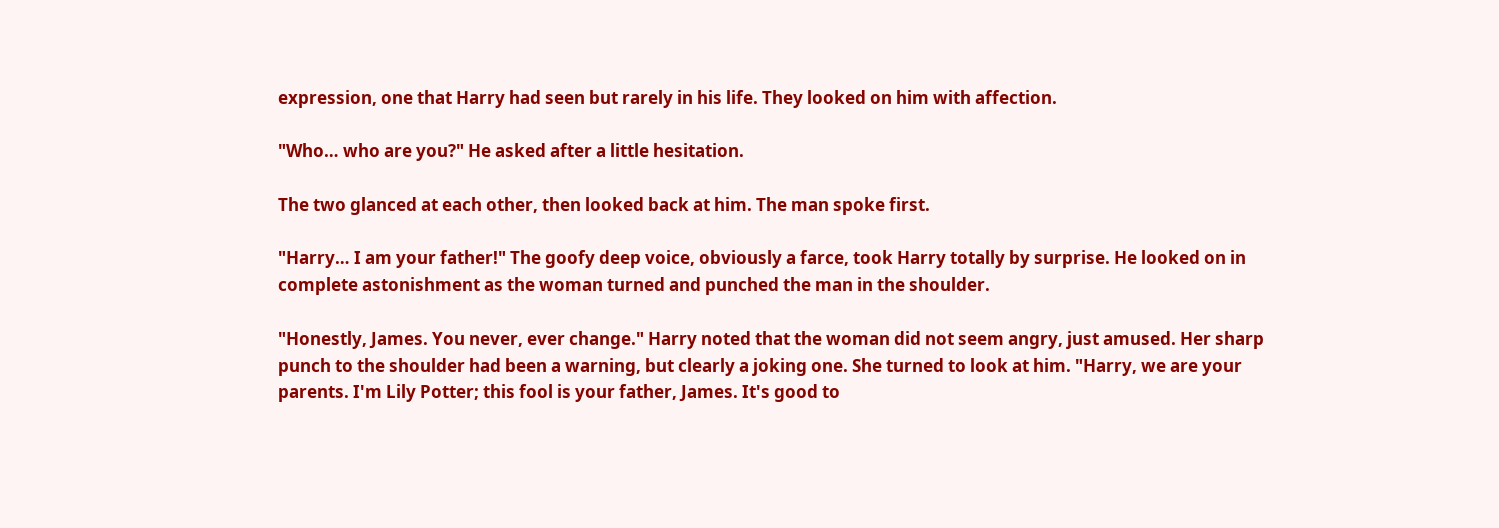expression, one that Harry had seen but rarely in his life. They looked on him with affection.

"Who… who are you?" He asked after a little hesitation.

The two glanced at each other, then looked back at him. The man spoke first.

"Harry… I am your father!" The goofy deep voice, obviously a farce, took Harry totally by surprise. He looked on in complete astonishment as the woman turned and punched the man in the shoulder.

"Honestly, James. You never, ever change." Harry noted that the woman did not seem angry, just amused. Her sharp punch to the shoulder had been a warning, but clearly a joking one. She turned to look at him. "Harry, we are your parents. I'm Lily Potter; this fool is your father, James. It's good to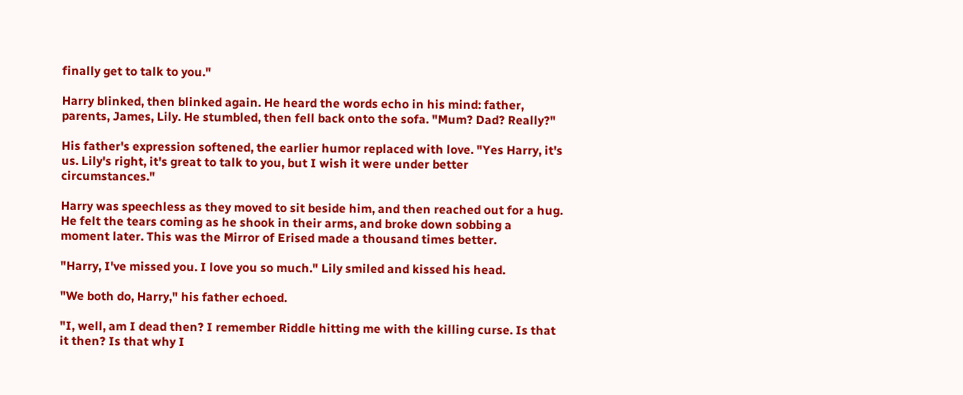finally get to talk to you."

Harry blinked, then blinked again. He heard the words echo in his mind: father, parents, James, Lily. He stumbled, then fell back onto the sofa. "Mum? Dad? Really?"

His father's expression softened, the earlier humor replaced with love. "Yes Harry, it's us. Lily's right, it's great to talk to you, but I wish it were under better circumstances."

Harry was speechless as they moved to sit beside him, and then reached out for a hug. He felt the tears coming as he shook in their arms, and broke down sobbing a moment later. This was the Mirror of Erised made a thousand times better.

"Harry, I've missed you. I love you so much." Lily smiled and kissed his head.

"We both do, Harry," his father echoed.

"I, well, am I dead then? I remember Riddle hitting me with the killing curse. Is that it then? Is that why I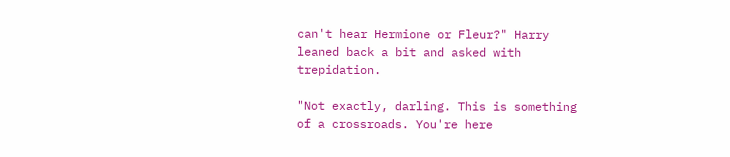can't hear Hermione or Fleur?" Harry leaned back a bit and asked with trepidation.

"Not exactly, darling. This is something of a crossroads. You're here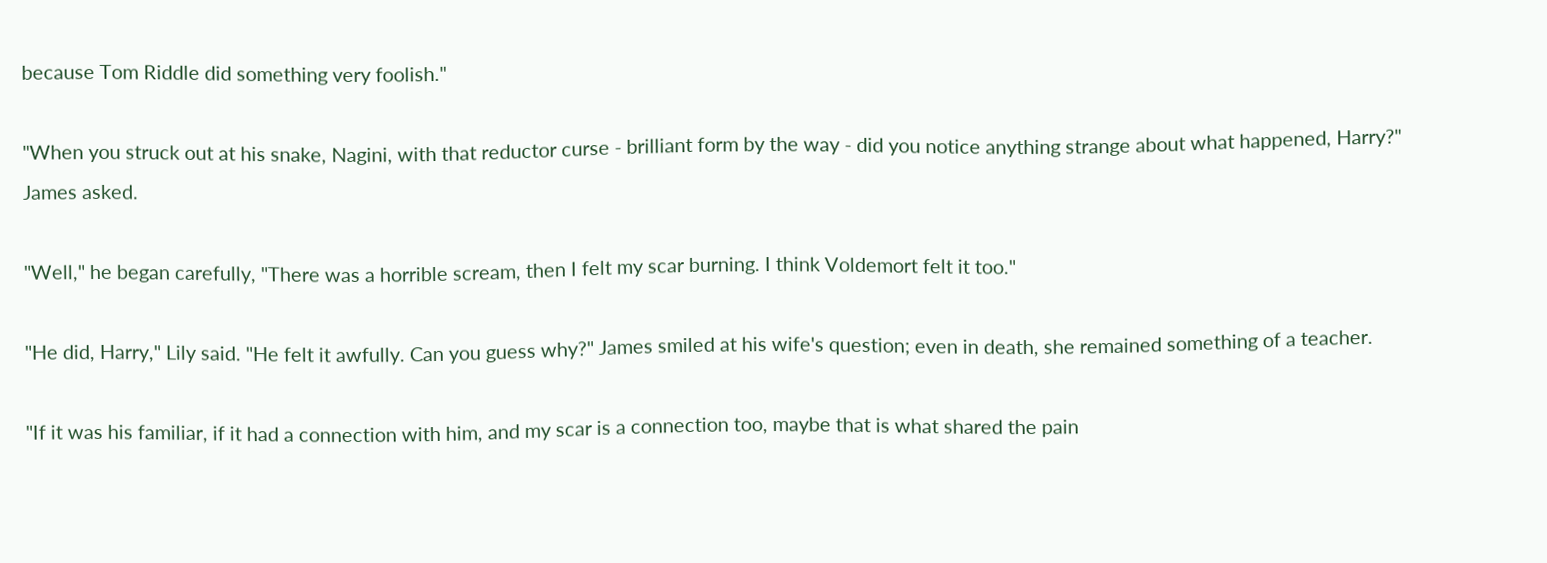because Tom Riddle did something very foolish."

"When you struck out at his snake, Nagini, with that reductor curse - brilliant form by the way - did you notice anything strange about what happened, Harry?" James asked.

"Well," he began carefully, "There was a horrible scream, then I felt my scar burning. I think Voldemort felt it too."

"He did, Harry," Lily said. "He felt it awfully. Can you guess why?" James smiled at his wife's question; even in death, she remained something of a teacher.

"If it was his familiar, if it had a connection with him, and my scar is a connection too, maybe that is what shared the pain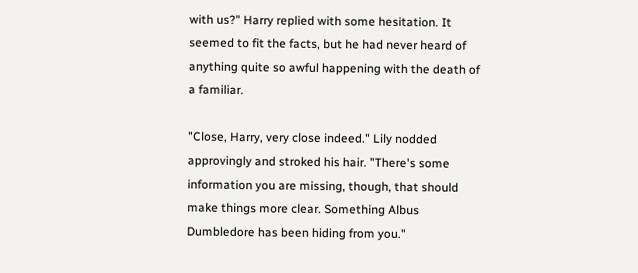with us?" Harry replied with some hesitation. It seemed to fit the facts, but he had never heard of anything quite so awful happening with the death of a familiar.

"Close, Harry, very close indeed." Lily nodded approvingly and stroked his hair. "There's some information you are missing, though, that should make things more clear. Something Albus Dumbledore has been hiding from you."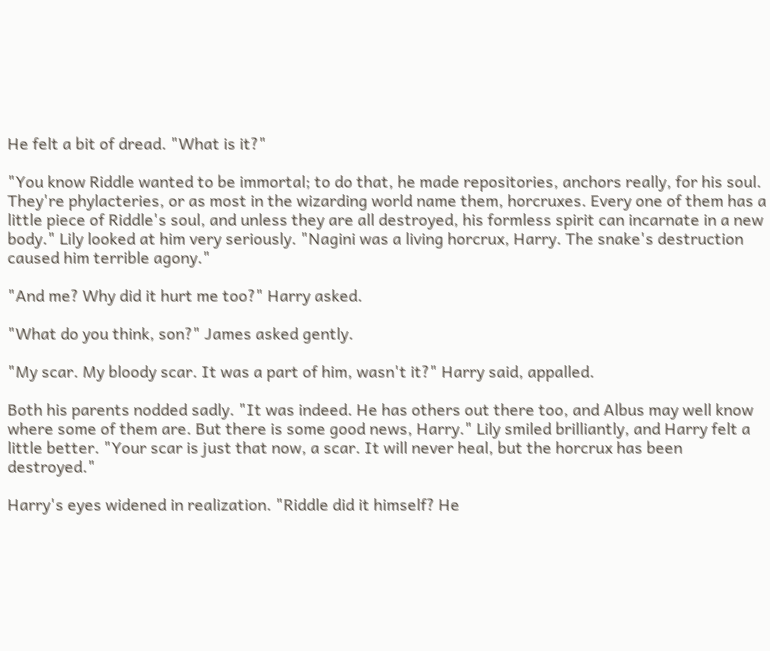He felt a bit of dread. "What is it?"

"You know Riddle wanted to be immortal; to do that, he made repositories, anchors really, for his soul. They're phylacteries, or as most in the wizarding world name them, horcruxes. Every one of them has a little piece of Riddle's soul, and unless they are all destroyed, his formless spirit can incarnate in a new body." Lily looked at him very seriously. "Nagini was a living horcrux, Harry. The snake's destruction caused him terrible agony."

"And me? Why did it hurt me too?" Harry asked.

"What do you think, son?" James asked gently.

"My scar. My bloody scar. It was a part of him, wasn't it?" Harry said, appalled.

Both his parents nodded sadly. "It was indeed. He has others out there too, and Albus may well know where some of them are. But there is some good news, Harry." Lily smiled brilliantly, and Harry felt a little better. "Your scar is just that now, a scar. It will never heal, but the horcrux has been destroyed."

Harry's eyes widened in realization. "Riddle did it himself? He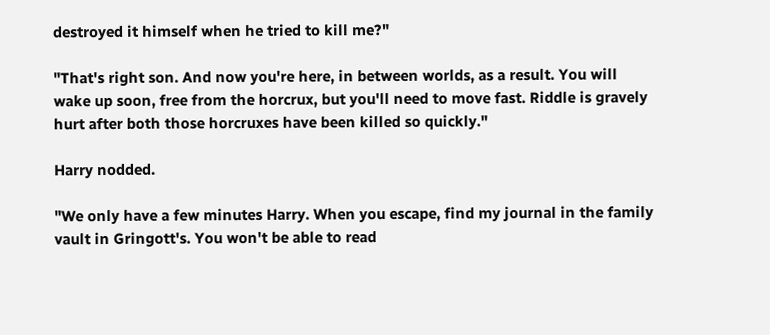destroyed it himself when he tried to kill me?"

"That's right son. And now you're here, in between worlds, as a result. You will wake up soon, free from the horcrux, but you'll need to move fast. Riddle is gravely hurt after both those horcruxes have been killed so quickly."

Harry nodded.

"We only have a few minutes Harry. When you escape, find my journal in the family vault in Gringott's. You won't be able to read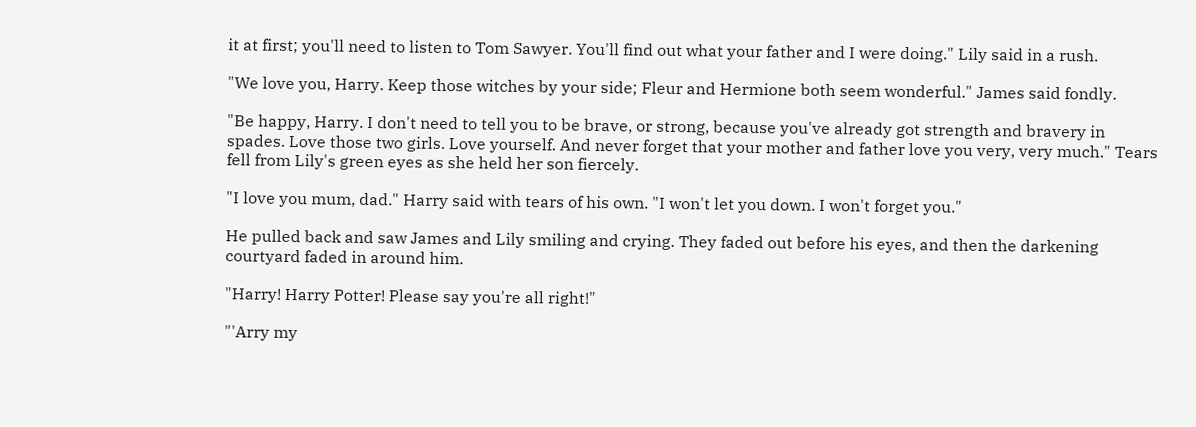it at first; you'll need to listen to Tom Sawyer. You'll find out what your father and I were doing." Lily said in a rush.

"We love you, Harry. Keep those witches by your side; Fleur and Hermione both seem wonderful." James said fondly.

"Be happy, Harry. I don't need to tell you to be brave, or strong, because you've already got strength and bravery in spades. Love those two girls. Love yourself. And never forget that your mother and father love you very, very much." Tears fell from Lily's green eyes as she held her son fiercely.

"I love you mum, dad." Harry said with tears of his own. "I won't let you down. I won't forget you."

He pulled back and saw James and Lily smiling and crying. They faded out before his eyes, and then the darkening courtyard faded in around him.

"Harry! Harry Potter! Please say you're all right!"

"'Arry my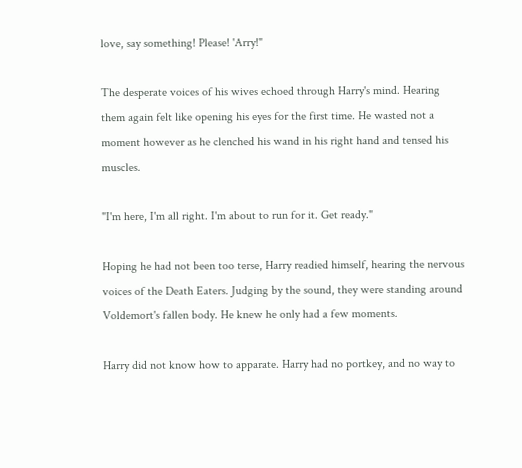love, say something! Please! 'Arry!"

The desperate voices of his wives echoed through Harry's mind. Hearing them again felt like opening his eyes for the first time. He wasted not a moment however as he clenched his wand in his right hand and tensed his muscles.

"I'm here, I'm all right. I'm about to run for it. Get ready."

Hoping he had not been too terse, Harry readied himself, hearing the nervous voices of the Death Eaters. Judging by the sound, they were standing around Voldemort's fallen body. He knew he only had a few moments.

Harry did not know how to apparate. Harry had no portkey, and no way to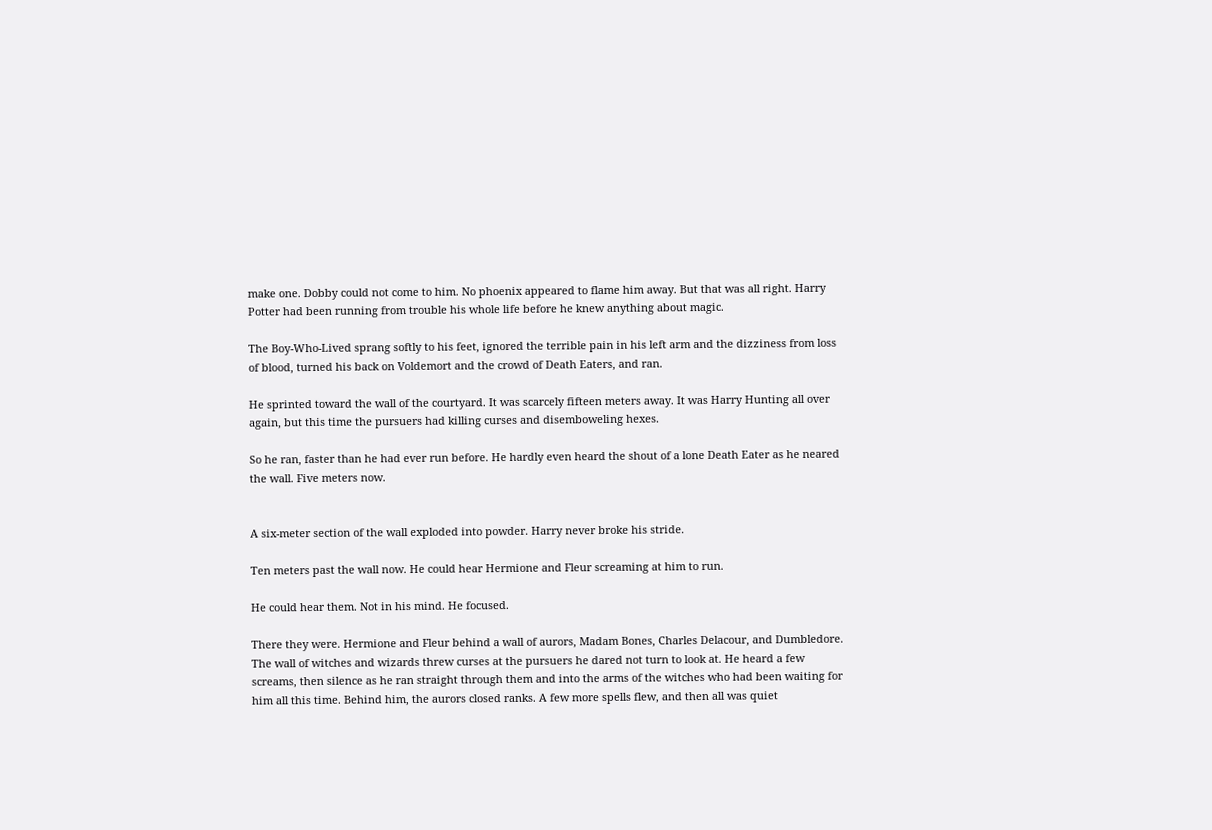make one. Dobby could not come to him. No phoenix appeared to flame him away. But that was all right. Harry Potter had been running from trouble his whole life before he knew anything about magic.

The Boy-Who-Lived sprang softly to his feet, ignored the terrible pain in his left arm and the dizziness from loss of blood, turned his back on Voldemort and the crowd of Death Eaters, and ran.

He sprinted toward the wall of the courtyard. It was scarcely fifteen meters away. It was Harry Hunting all over again, but this time the pursuers had killing curses and disemboweling hexes.

So he ran, faster than he had ever run before. He hardly even heard the shout of a lone Death Eater as he neared the wall. Five meters now.


A six-meter section of the wall exploded into powder. Harry never broke his stride.

Ten meters past the wall now. He could hear Hermione and Fleur screaming at him to run.

He could hear them. Not in his mind. He focused.

There they were. Hermione and Fleur behind a wall of aurors, Madam Bones, Charles Delacour, and Dumbledore. The wall of witches and wizards threw curses at the pursuers he dared not turn to look at. He heard a few screams, then silence as he ran straight through them and into the arms of the witches who had been waiting for him all this time. Behind him, the aurors closed ranks. A few more spells flew, and then all was quiet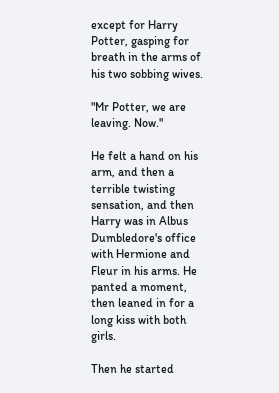except for Harry Potter, gasping for breath in the arms of his two sobbing wives.

"Mr Potter, we are leaving. Now."

He felt a hand on his arm, and then a terrible twisting sensation, and then Harry was in Albus Dumbledore's office with Hermione and Fleur in his arms. He panted a moment, then leaned in for a long kiss with both girls.

Then he started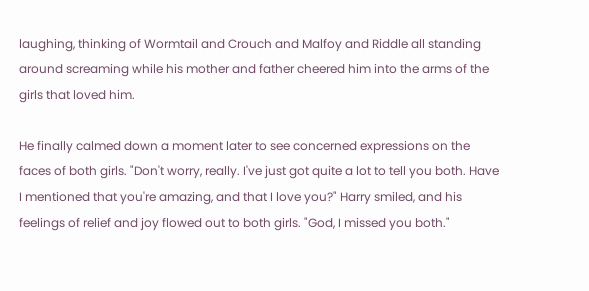laughing, thinking of Wormtail and Crouch and Malfoy and Riddle all standing around screaming while his mother and father cheered him into the arms of the girls that loved him.

He finally calmed down a moment later to see concerned expressions on the faces of both girls. "Don't worry, really. I've just got quite a lot to tell you both. Have I mentioned that you're amazing, and that I love you?" Harry smiled, and his feelings of relief and joy flowed out to both girls. "God, I missed you both."